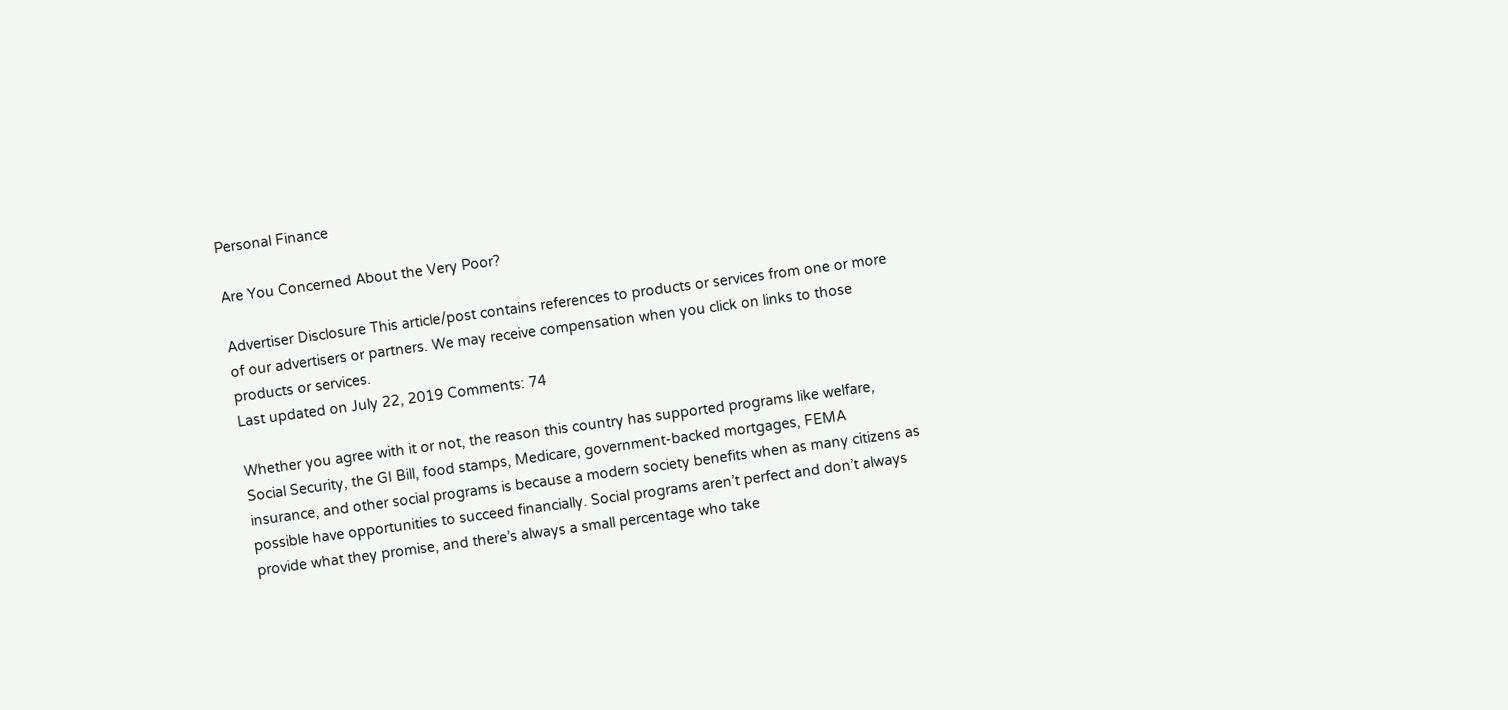Personal Finance

Are You Concerned About the Very Poor?

Advertiser Disclosure This article/post contains references to products or services from one or more of our advertisers or partners. We may receive compensation when you click on links to those products or services.
Last updated on July 22, 2019 Comments: 74

Whether you agree with it or not, the reason this country has supported programs like welfare, Social Security, the GI Bill, food stamps, Medicare, government-backed mortgages, FEMA insurance, and other social programs is because a modern society benefits when as many citizens as possible have opportunities to succeed financially. Social programs aren’t perfect and don’t always provide what they promise, and there’s always a small percentage who take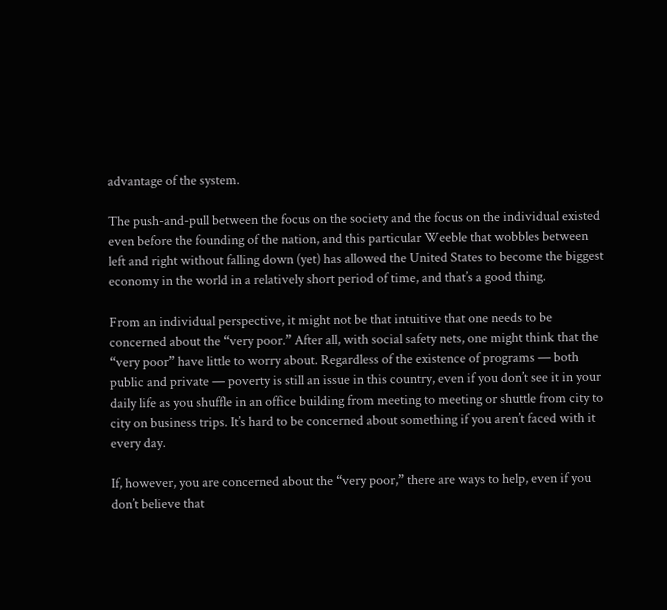advantage of the system.

The push-and-pull between the focus on the society and the focus on the individual existed even before the founding of the nation, and this particular Weeble that wobbles between left and right without falling down (yet) has allowed the United States to become the biggest economy in the world in a relatively short period of time, and that’s a good thing.

From an individual perspective, it might not be that intuitive that one needs to be concerned about the “very poor.” After all, with social safety nets, one might think that the “very poor” have little to worry about. Regardless of the existence of programs — both public and private — poverty is still an issue in this country, even if you don’t see it in your daily life as you shuffle in an office building from meeting to meeting or shuttle from city to city on business trips. It’s hard to be concerned about something if you aren’t faced with it every day.

If, however, you are concerned about the “very poor,” there are ways to help, even if you don’t believe that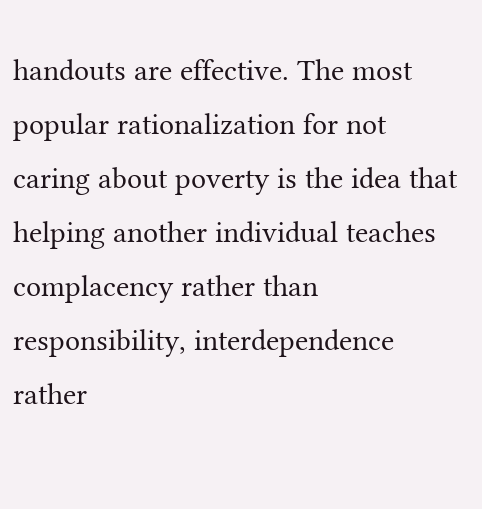handouts are effective. The most popular rationalization for not caring about poverty is the idea that helping another individual teaches complacency rather than responsibility, interdependence rather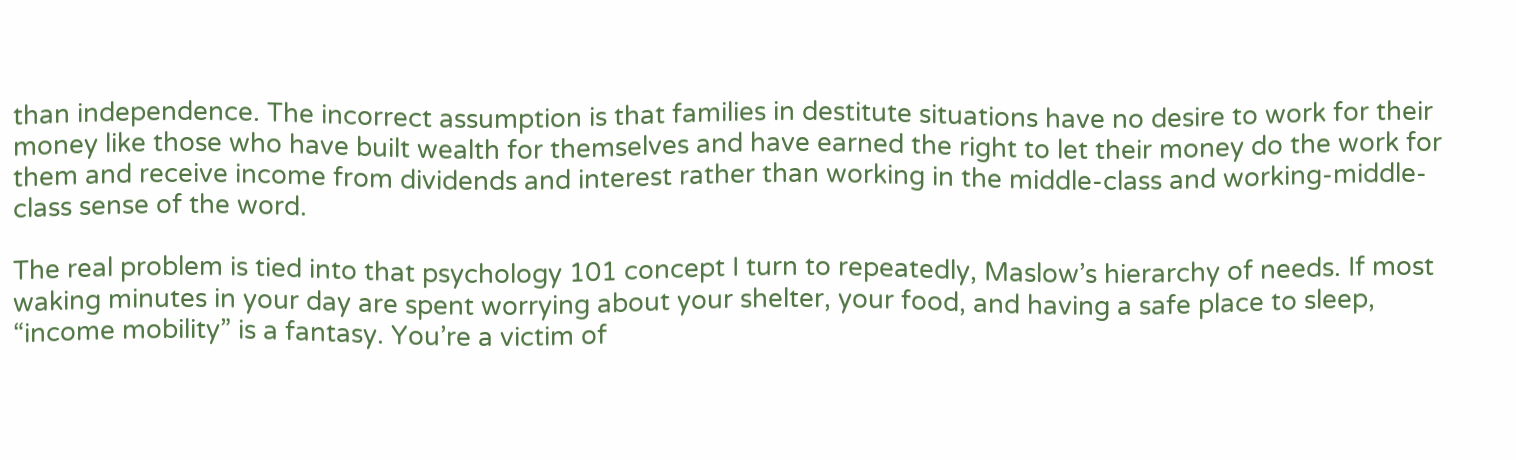than independence. The incorrect assumption is that families in destitute situations have no desire to work for their money like those who have built wealth for themselves and have earned the right to let their money do the work for them and receive income from dividends and interest rather than working in the middle-class and working-middle-class sense of the word.

The real problem is tied into that psychology 101 concept I turn to repeatedly, Maslow’s hierarchy of needs. If most waking minutes in your day are spent worrying about your shelter, your food, and having a safe place to sleep, “income mobility” is a fantasy. You’re a victim of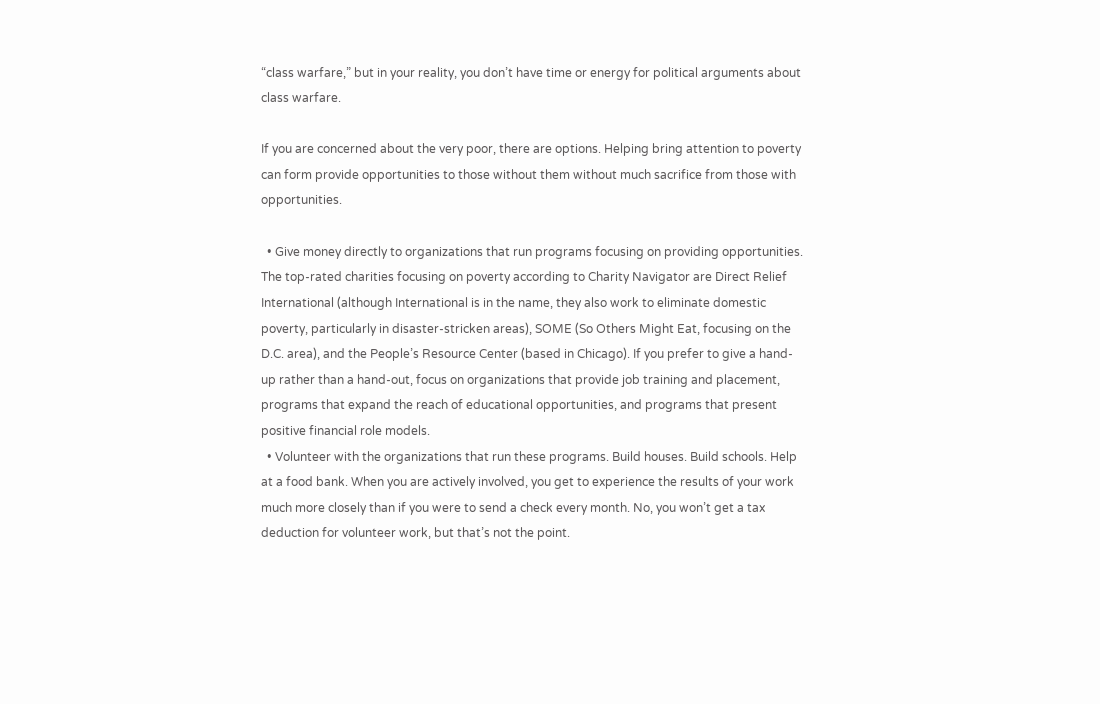“class warfare,” but in your reality, you don’t have time or energy for political arguments about class warfare.

If you are concerned about the very poor, there are options. Helping bring attention to poverty can form provide opportunities to those without them without much sacrifice from those with opportunities.

  • Give money directly to organizations that run programs focusing on providing opportunities. The top-rated charities focusing on poverty according to Charity Navigator are Direct Relief International (although International is in the name, they also work to eliminate domestic poverty, particularly in disaster-stricken areas), SOME (So Others Might Eat, focusing on the D.C. area), and the People’s Resource Center (based in Chicago). If you prefer to give a hand-up rather than a hand-out, focus on organizations that provide job training and placement, programs that expand the reach of educational opportunities, and programs that present positive financial role models.
  • Volunteer with the organizations that run these programs. Build houses. Build schools. Help at a food bank. When you are actively involved, you get to experience the results of your work much more closely than if you were to send a check every month. No, you won’t get a tax deduction for volunteer work, but that’s not the point.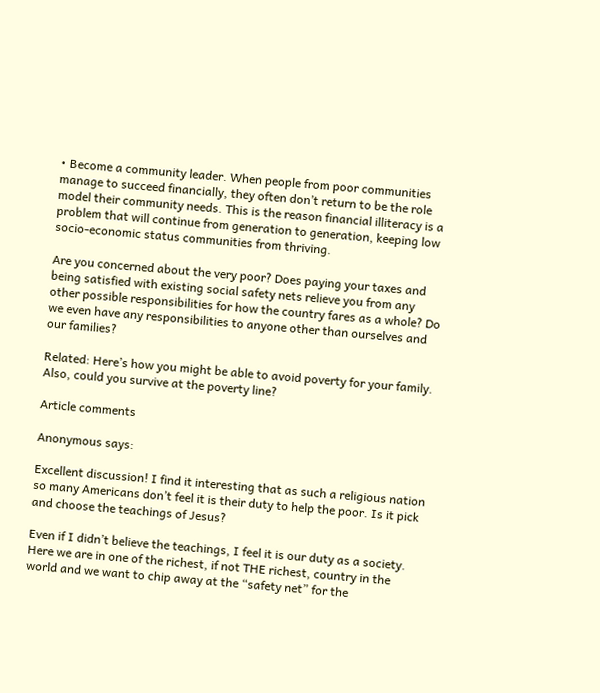• Become a community leader. When people from poor communities manage to succeed financially, they often don’t return to be the role model their community needs. This is the reason financial illiteracy is a problem that will continue from generation to generation, keeping low socio-economic status communities from thriving.

Are you concerned about the very poor? Does paying your taxes and being satisfied with existing social safety nets relieve you from any other possible responsibilities for how the country fares as a whole? Do we even have any responsibilities to anyone other than ourselves and our families?

Related: Here’s how you might be able to avoid poverty for your family. Also, could you survive at the poverty line?

Article comments

Anonymous says:

Excellent discussion! I find it interesting that as such a religious nation so many Americans don’t feel it is their duty to help the poor. Is it pick and choose the teachings of Jesus?

Even if I didn’t believe the teachings, I feel it is our duty as a society. Here we are in one of the richest, if not THE richest, country in the world and we want to chip away at the “safety net” for the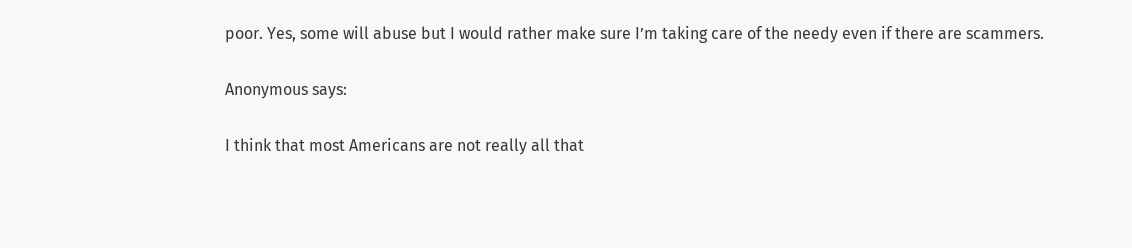poor. Yes, some will abuse but I would rather make sure I’m taking care of the needy even if there are scammers.

Anonymous says:

I think that most Americans are not really all that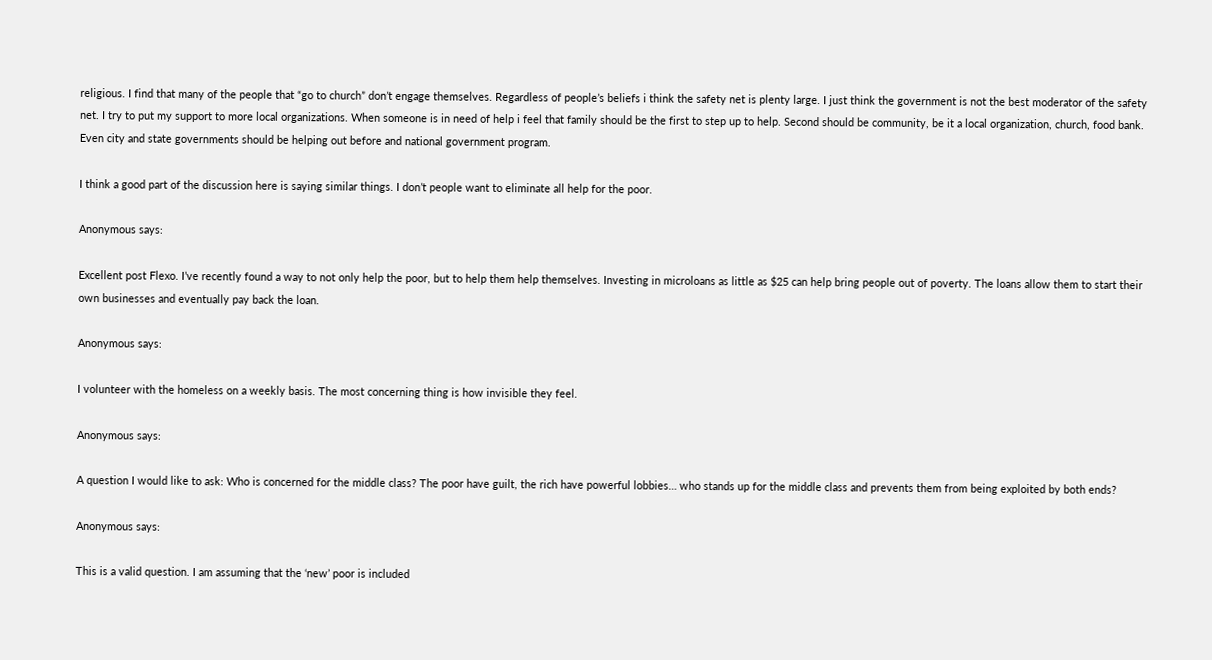religious. I find that many of the people that “go to church” don’t engage themselves. Regardless of people’s beliefs i think the safety net is plenty large. I just think the government is not the best moderator of the safety net. I try to put my support to more local organizations. When someone is in need of help i feel that family should be the first to step up to help. Second should be community, be it a local organization, church, food bank. Even city and state governments should be helping out before and national government program.

I think a good part of the discussion here is saying similar things. I don’t people want to eliminate all help for the poor.

Anonymous says:

Excellent post Flexo. I’ve recently found a way to not only help the poor, but to help them help themselves. Investing in microloans as little as $25 can help bring people out of poverty. The loans allow them to start their own businesses and eventually pay back the loan.

Anonymous says:

I volunteer with the homeless on a weekly basis. The most concerning thing is how invisible they feel.

Anonymous says:

A question I would like to ask: Who is concerned for the middle class? The poor have guilt, the rich have powerful lobbies… who stands up for the middle class and prevents them from being exploited by both ends?

Anonymous says:

This is a valid question. I am assuming that the ‘new’ poor is included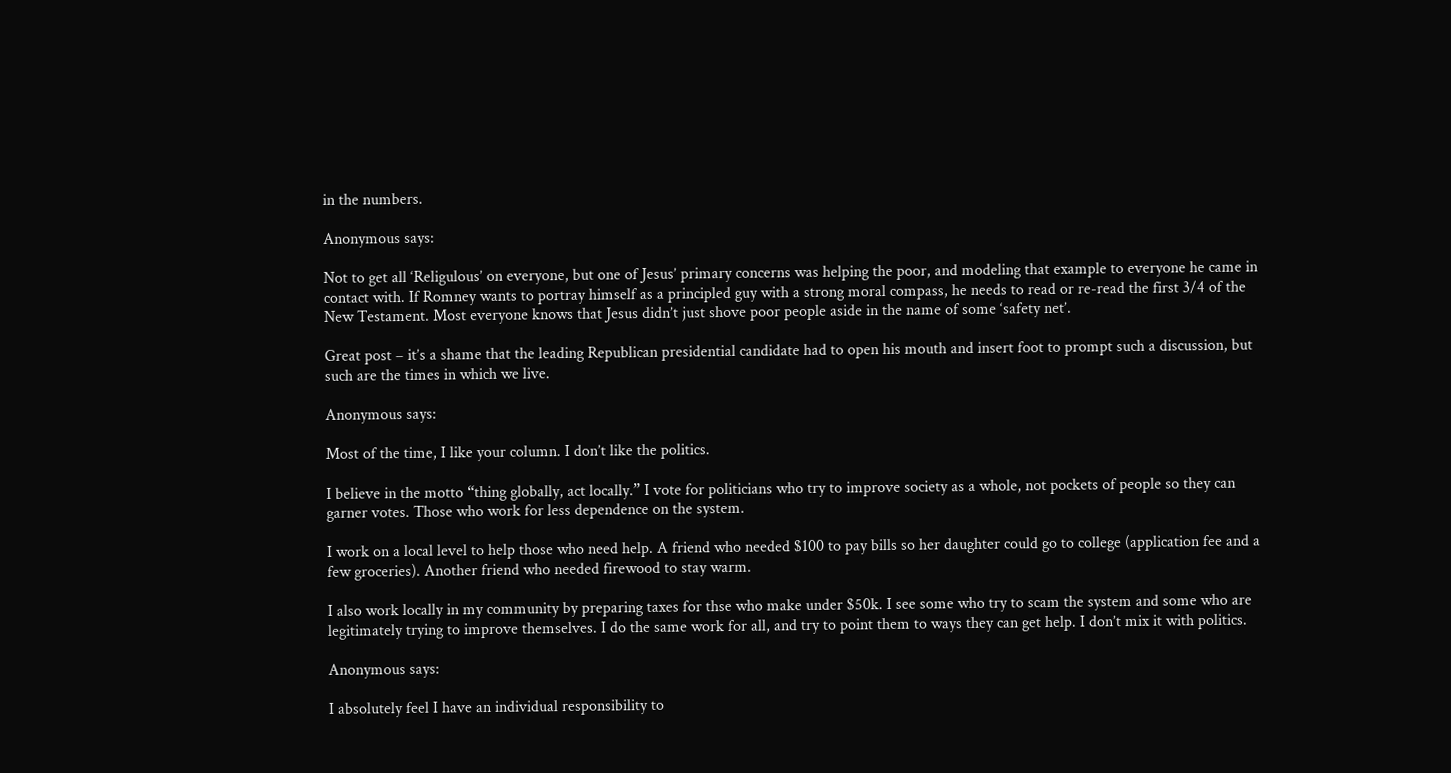in the numbers.

Anonymous says:

Not to get all ‘Religulous’ on everyone, but one of Jesus’ primary concerns was helping the poor, and modeling that example to everyone he came in contact with. If Romney wants to portray himself as a principled guy with a strong moral compass, he needs to read or re-read the first 3/4 of the New Testament. Most everyone knows that Jesus didn’t just shove poor people aside in the name of some ‘safety net’.

Great post – it’s a shame that the leading Republican presidential candidate had to open his mouth and insert foot to prompt such a discussion, but such are the times in which we live.

Anonymous says:

Most of the time, I like your column. I don’t like the politics.

I believe in the motto “thing globally, act locally.” I vote for politicians who try to improve society as a whole, not pockets of people so they can garner votes. Those who work for less dependence on the system.

I work on a local level to help those who need help. A friend who needed $100 to pay bills so her daughter could go to college (application fee and a few groceries). Another friend who needed firewood to stay warm.

I also work locally in my community by preparing taxes for thse who make under $50k. I see some who try to scam the system and some who are legitimately trying to improve themselves. I do the same work for all, and try to point them to ways they can get help. I don’t mix it with politics.

Anonymous says:

I absolutely feel I have an individual responsibility to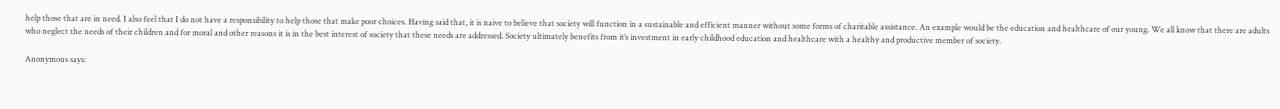help those that are in need. I also feel that I do not have a responsibility to help those that make poor choices. Having said that, it is naive to believe that society will function in a sustainable and efficient manner without some forms of charitable assistance. An example would be the education and healthcare of our young. We all know that there are adults who neglect the needs of their children and for moral and other reasons it is in the best interest of society that these needs are addressed. Society ultimately benefits from it’s investment in early childhood education and healthcare with a healthy and productive member of society.

Anonymous says: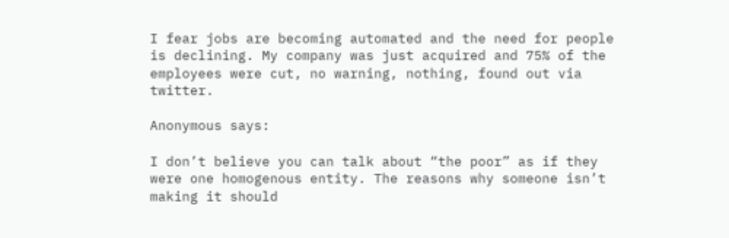I fear jobs are becoming automated and the need for people is declining. My company was just acquired and 75% of the employees were cut, no warning, nothing, found out via twitter.

Anonymous says:

I don’t believe you can talk about “the poor” as if they were one homogenous entity. The reasons why someone isn’t making it should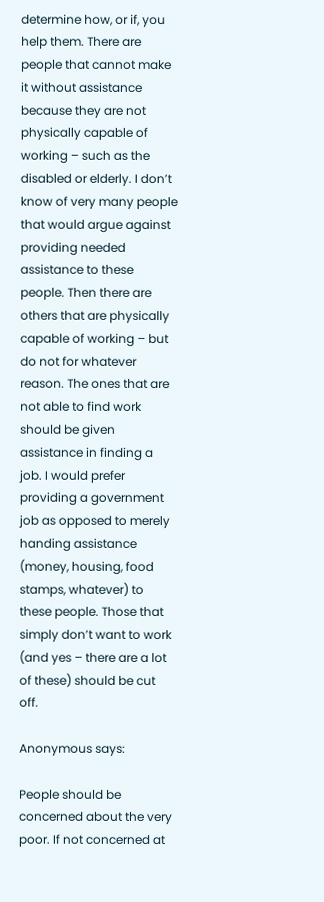determine how, or if, you help them. There are people that cannot make it without assistance because they are not physically capable of working – such as the disabled or elderly. I don’t know of very many people that would argue against providing needed assistance to these people. Then there are others that are physically capable of working – but do not for whatever reason. The ones that are not able to find work should be given assistance in finding a job. I would prefer providing a government job as opposed to merely handing assistance (money, housing, food stamps, whatever) to these people. Those that simply don’t want to work (and yes – there are a lot of these) should be cut off.

Anonymous says:

People should be concerned about the very poor. If not concerned at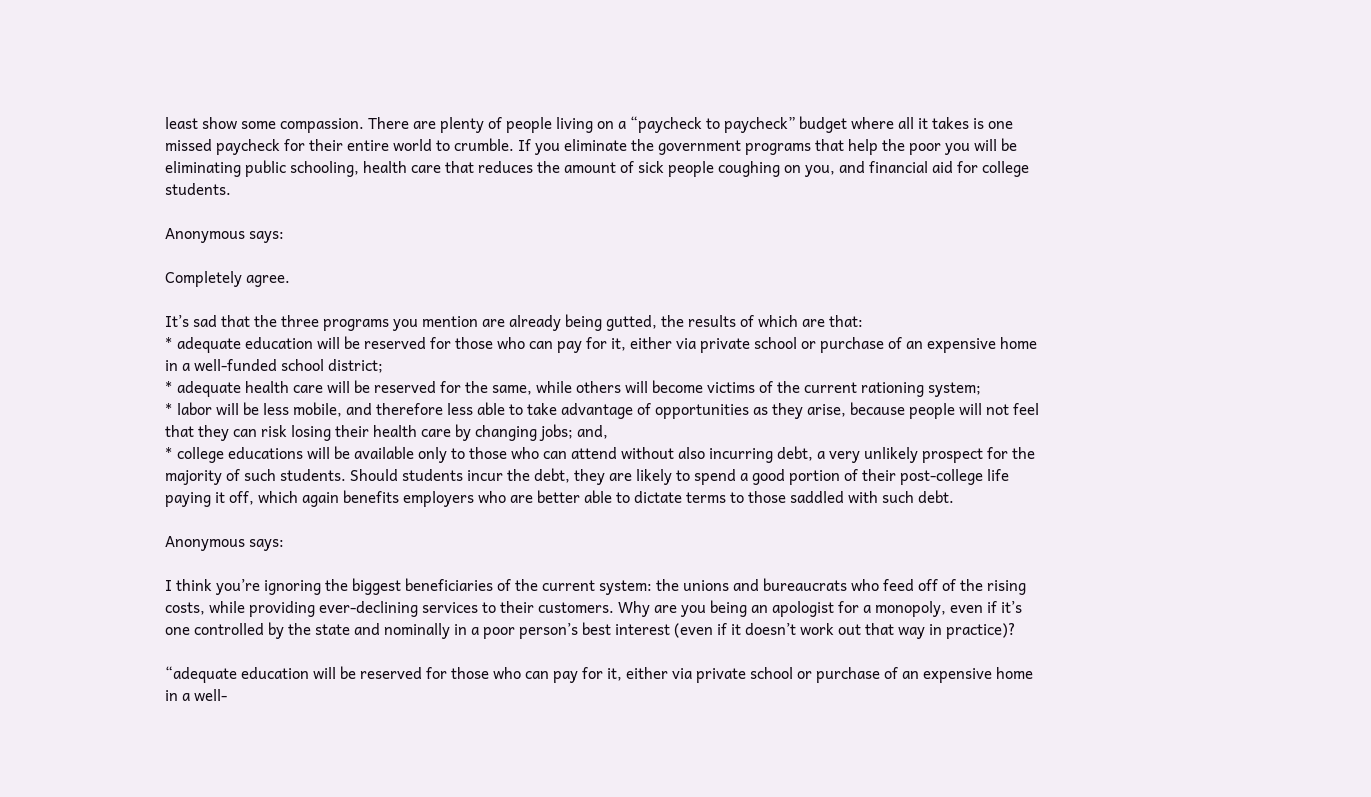least show some compassion. There are plenty of people living on a “paycheck to paycheck” budget where all it takes is one missed paycheck for their entire world to crumble. If you eliminate the government programs that help the poor you will be eliminating public schooling, health care that reduces the amount of sick people coughing on you, and financial aid for college students.

Anonymous says:

Completely agree.

It’s sad that the three programs you mention are already being gutted, the results of which are that:
* adequate education will be reserved for those who can pay for it, either via private school or purchase of an expensive home in a well-funded school district;
* adequate health care will be reserved for the same, while others will become victims of the current rationing system;
* labor will be less mobile, and therefore less able to take advantage of opportunities as they arise, because people will not feel that they can risk losing their health care by changing jobs; and,
* college educations will be available only to those who can attend without also incurring debt, a very unlikely prospect for the majority of such students. Should students incur the debt, they are likely to spend a good portion of their post-college life paying it off, which again benefits employers who are better able to dictate terms to those saddled with such debt.

Anonymous says:

I think you’re ignoring the biggest beneficiaries of the current system: the unions and bureaucrats who feed off of the rising costs, while providing ever-declining services to their customers. Why are you being an apologist for a monopoly, even if it’s one controlled by the state and nominally in a poor person’s best interest (even if it doesn’t work out that way in practice)?

“adequate education will be reserved for those who can pay for it, either via private school or purchase of an expensive home in a well-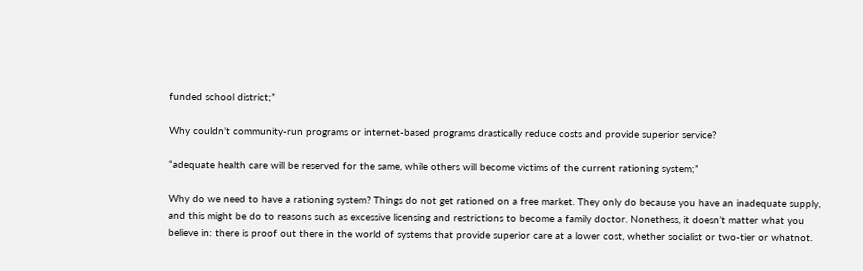funded school district;”

Why couldn’t community-run programs or internet-based programs drastically reduce costs and provide superior service?

“adequate health care will be reserved for the same, while others will become victims of the current rationing system;”

Why do we need to have a rationing system? Things do not get rationed on a free market. They only do because you have an inadequate supply, and this might be do to reasons such as excessive licensing and restrictions to become a family doctor. Nonethess, it doesn’t matter what you believe in: there is proof out there in the world of systems that provide superior care at a lower cost, whether socialist or two-tier or whatnot.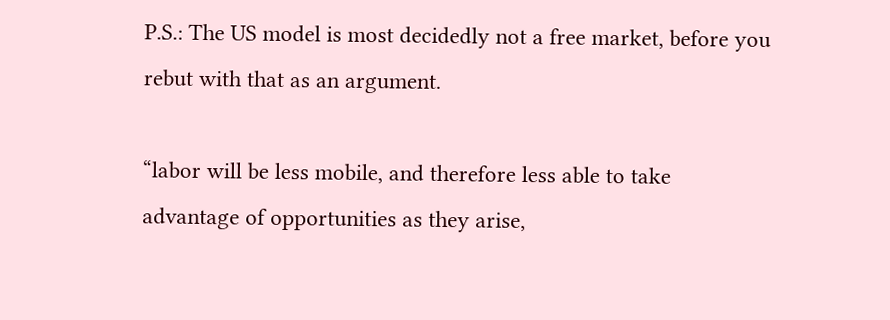P.S.: The US model is most decidedly not a free market, before you rebut with that as an argument.

“labor will be less mobile, and therefore less able to take advantage of opportunities as they arise,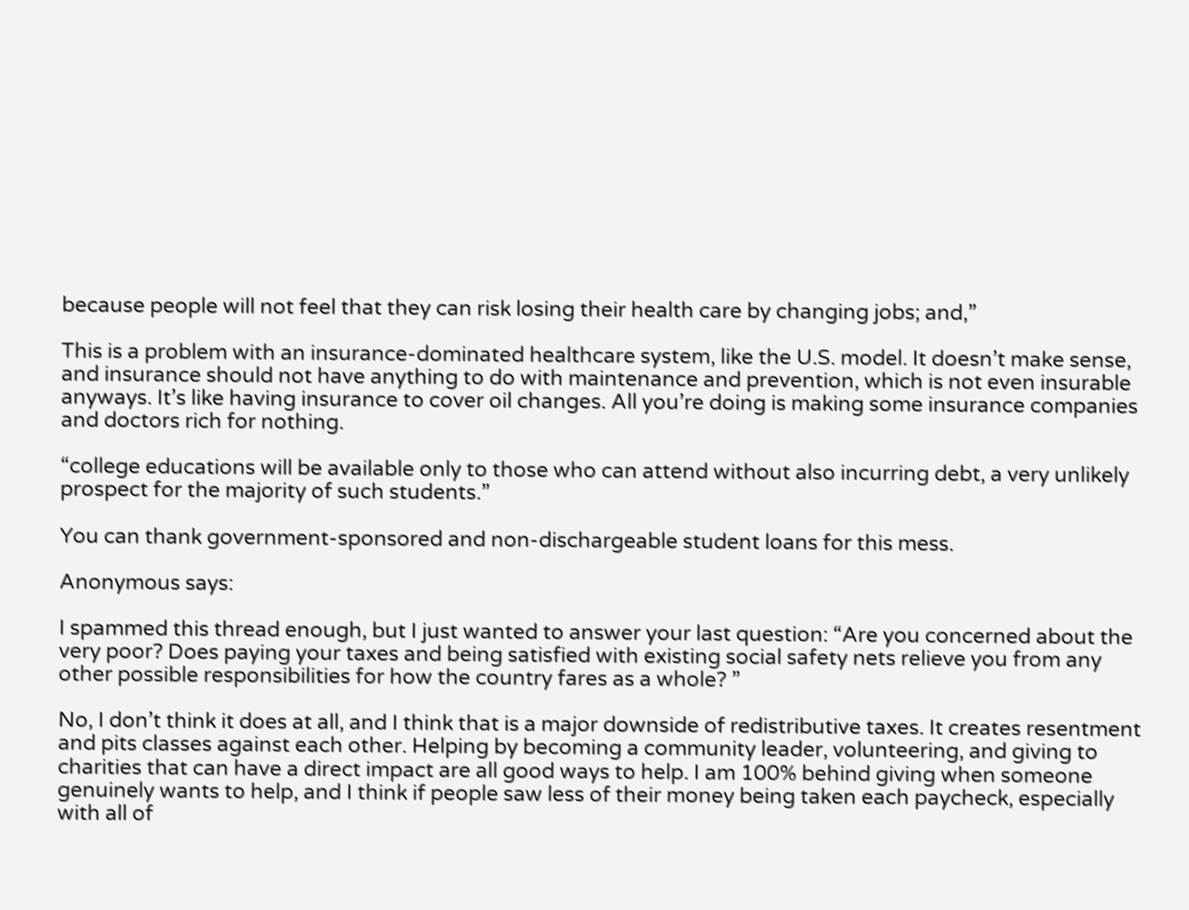because people will not feel that they can risk losing their health care by changing jobs; and,”

This is a problem with an insurance-dominated healthcare system, like the U.S. model. It doesn’t make sense, and insurance should not have anything to do with maintenance and prevention, which is not even insurable anyways. It’s like having insurance to cover oil changes. All you’re doing is making some insurance companies and doctors rich for nothing.

“college educations will be available only to those who can attend without also incurring debt, a very unlikely prospect for the majority of such students.”

You can thank government-sponsored and non-dischargeable student loans for this mess.

Anonymous says:

I spammed this thread enough, but I just wanted to answer your last question: “Are you concerned about the very poor? Does paying your taxes and being satisfied with existing social safety nets relieve you from any other possible responsibilities for how the country fares as a whole? ”

No, I don’t think it does at all, and I think that is a major downside of redistributive taxes. It creates resentment and pits classes against each other. Helping by becoming a community leader, volunteering, and giving to charities that can have a direct impact are all good ways to help. I am 100% behind giving when someone genuinely wants to help, and I think if people saw less of their money being taken each paycheck, especially with all of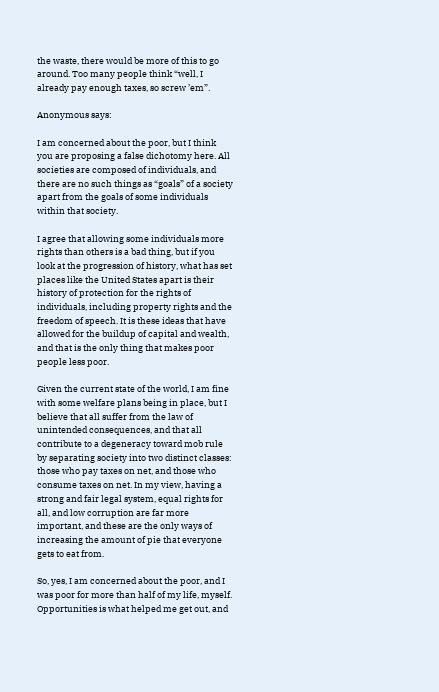the waste, there would be more of this to go around. Too many people think “well, I already pay enough taxes, so screw ’em”.

Anonymous says:

I am concerned about the poor, but I think you are proposing a false dichotomy here. All societies are composed of individuals, and there are no such things as “goals” of a society apart from the goals of some individuals within that society.

I agree that allowing some individuals more rights than others is a bad thing, but if you look at the progression of history, what has set places like the United States apart is their history of protection for the rights of individuals, including property rights and the freedom of speech. It is these ideas that have allowed for the buildup of capital and wealth, and that is the only thing that makes poor people less poor.

Given the current state of the world, I am fine with some welfare plans being in place, but I believe that all suffer from the law of unintended consequences, and that all contribute to a degeneracy toward mob rule by separating society into two distinct classes: those who pay taxes on net, and those who consume taxes on net. In my view, having a strong and fair legal system, equal rights for all, and low corruption are far more important, and these are the only ways of increasing the amount of pie that everyone gets to eat from.

So, yes, I am concerned about the poor, and I was poor for more than half of my life, myself. Opportunities is what helped me get out, and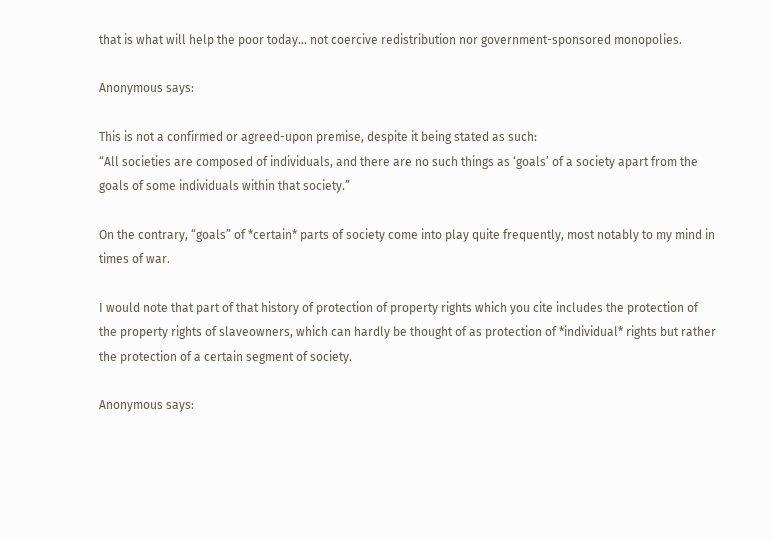that is what will help the poor today… not coercive redistribution nor government-sponsored monopolies.

Anonymous says:

This is not a confirmed or agreed-upon premise, despite it being stated as such:
“All societies are composed of individuals, and there are no such things as ‘goals’ of a society apart from the goals of some individuals within that society.”

On the contrary, “goals” of *certain* parts of society come into play quite frequently, most notably to my mind in times of war.

I would note that part of that history of protection of property rights which you cite includes the protection of the property rights of slaveowners, which can hardly be thought of as protection of *individual* rights but rather the protection of a certain segment of society.

Anonymous says: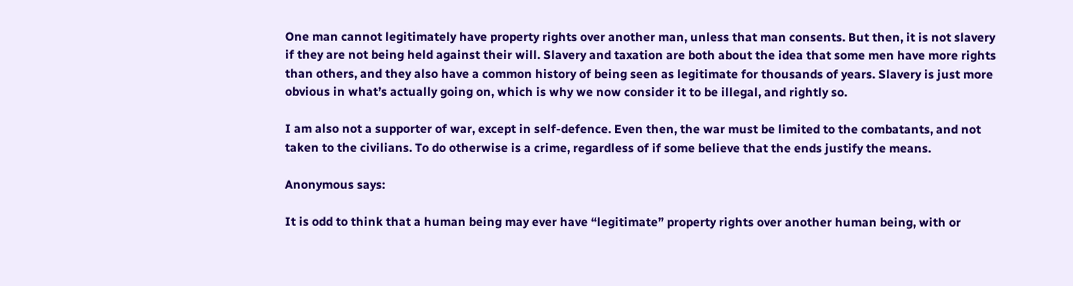One man cannot legitimately have property rights over another man, unless that man consents. But then, it is not slavery if they are not being held against their will. Slavery and taxation are both about the idea that some men have more rights than others, and they also have a common history of being seen as legitimate for thousands of years. Slavery is just more obvious in what’s actually going on, which is why we now consider it to be illegal, and rightly so.

I am also not a supporter of war, except in self-defence. Even then, the war must be limited to the combatants, and not taken to the civilians. To do otherwise is a crime, regardless of if some believe that the ends justify the means.

Anonymous says:

It is odd to think that a human being may ever have “legitimate” property rights over another human being, with or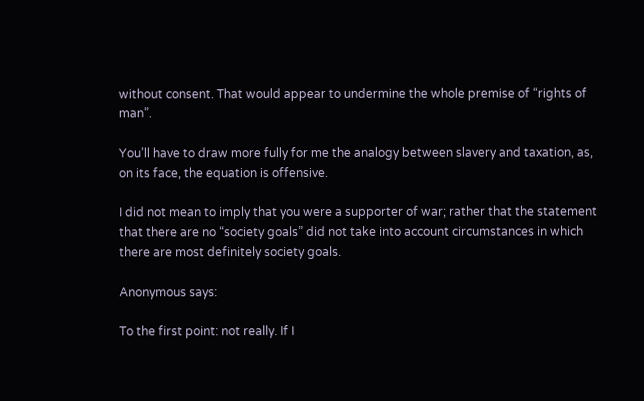without consent. That would appear to undermine the whole premise of “rights of man”.

You’ll have to draw more fully for me the analogy between slavery and taxation, as, on its face, the equation is offensive.

I did not mean to imply that you were a supporter of war; rather that the statement that there are no “society goals” did not take into account circumstances in which there are most definitely society goals.

Anonymous says:

To the first point: not really. If I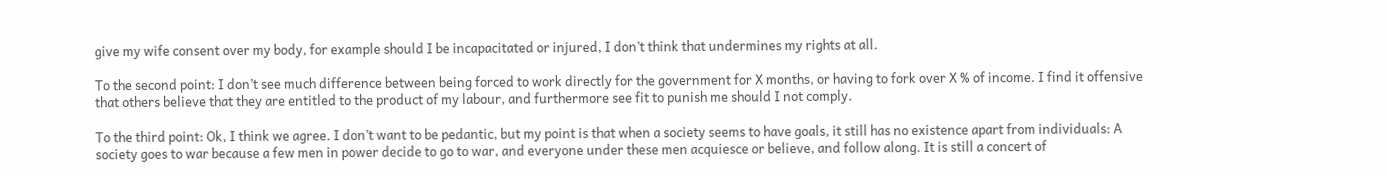give my wife consent over my body, for example should I be incapacitated or injured, I don’t think that undermines my rights at all.

To the second point: I don’t see much difference between being forced to work directly for the government for X months, or having to fork over X % of income. I find it offensive that others believe that they are entitled to the product of my labour, and furthermore see fit to punish me should I not comply.

To the third point: Ok, I think we agree. I don’t want to be pedantic, but my point is that when a society seems to have goals, it still has no existence apart from individuals: A society goes to war because a few men in power decide to go to war, and everyone under these men acquiesce or believe, and follow along. It is still a concert of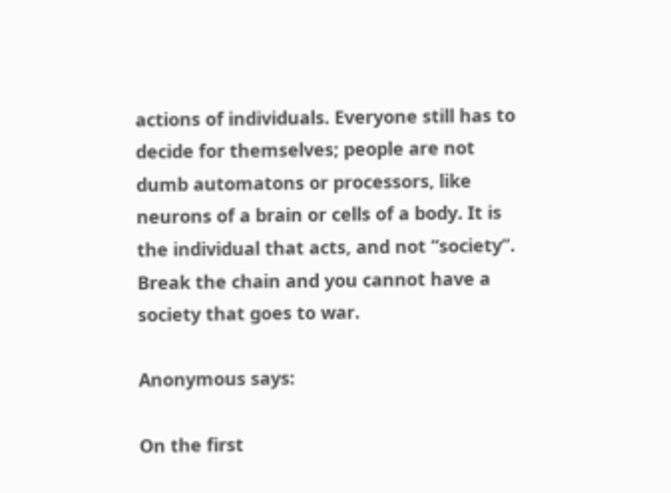actions of individuals. Everyone still has to decide for themselves; people are not dumb automatons or processors, like neurons of a brain or cells of a body. It is the individual that acts, and not “society”. Break the chain and you cannot have a society that goes to war.

Anonymous says:

On the first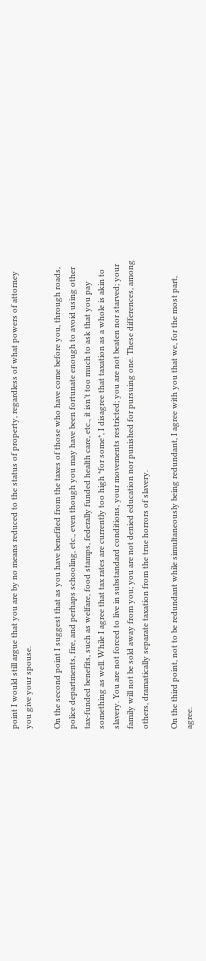point I would still argue that you are by no means reduced to the status of property, regardless of what powers of attorney you give your spouse.

On the second point I suggest that as you have benefited from the taxes of those who have come before you, through roads, police departments, fire, and perhaps schooling, etc., even though you may have been fortunate enough to avoid using other tax-funded benefits, such as welfare, food stamps, federally funded health care, etc., it isn’t too much to ask that you pay something as well. While I agree that tax rates are currently too high *for some*, I disagree that taxation as a whole is akin to slavery. You are not forced to live in substandard conditions, your movements restricted; you are not beaten nor starved; your family will not be sold away from you; you are not denied education nor punished for pursuing one. These differences, among others, dramatically separate taxation from the true horrors of slavery.

On the third point, not to be redundant while simultaneously being redundant, I agree with you that we, for the most part, agree.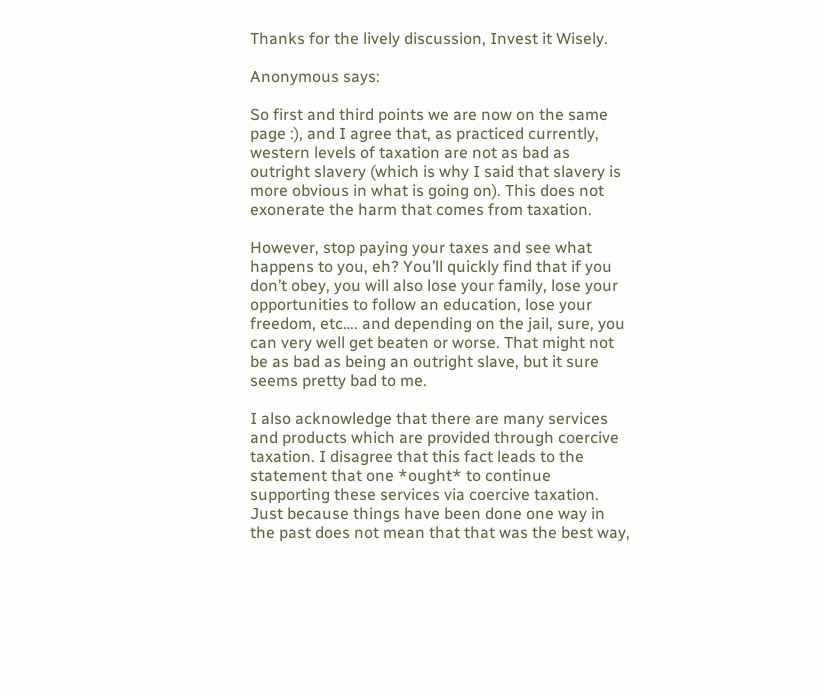Thanks for the lively discussion, Invest it Wisely.

Anonymous says:

So first and third points we are now on the same page :), and I agree that, as practiced currently, western levels of taxation are not as bad as outright slavery (which is why I said that slavery is more obvious in what is going on). This does not exonerate the harm that comes from taxation.

However, stop paying your taxes and see what happens to you, eh? You’ll quickly find that if you don’t obey, you will also lose your family, lose your opportunities to follow an education, lose your freedom, etc…. and depending on the jail, sure, you can very well get beaten or worse. That might not be as bad as being an outright slave, but it sure seems pretty bad to me.

I also acknowledge that there are many services and products which are provided through coercive taxation. I disagree that this fact leads to the statement that one *ought* to continue supporting these services via coercive taxation. Just because things have been done one way in the past does not mean that that was the best way,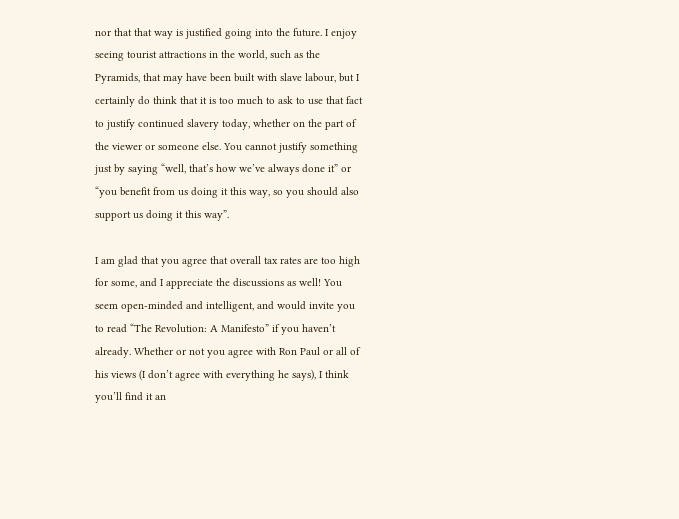nor that that way is justified going into the future. I enjoy seeing tourist attractions in the world, such as the Pyramids, that may have been built with slave labour, but I certainly do think that it is too much to ask to use that fact to justify continued slavery today, whether on the part of the viewer or someone else. You cannot justify something just by saying “well, that’s how we’ve always done it” or “you benefit from us doing it this way, so you should also support us doing it this way”.

I am glad that you agree that overall tax rates are too high for some, and I appreciate the discussions as well! You seem open-minded and intelligent, and would invite you to read “The Revolution: A Manifesto” if you haven’t already. Whether or not you agree with Ron Paul or all of his views (I don’t agree with everything he says), I think you’ll find it an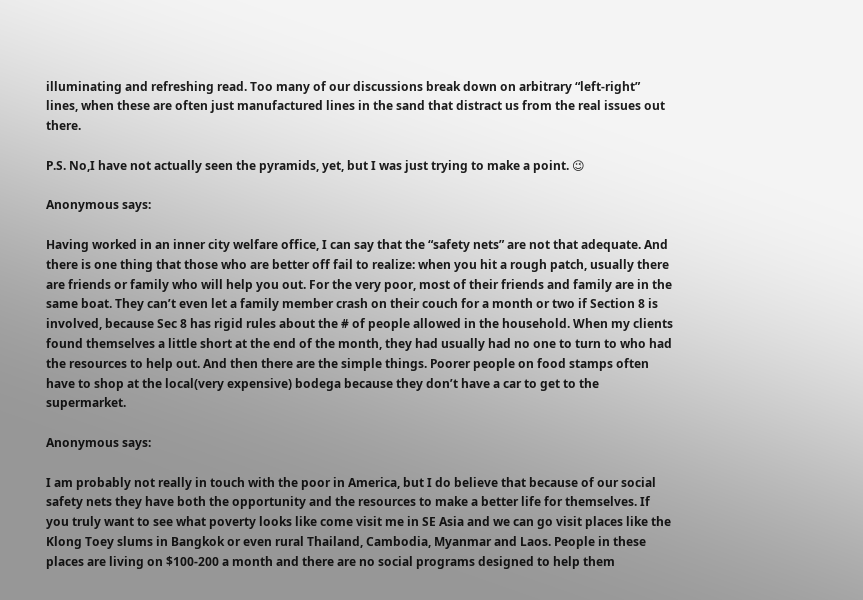illuminating and refreshing read. Too many of our discussions break down on arbitrary “left-right” lines, when these are often just manufactured lines in the sand that distract us from the real issues out there.

P.S. No,I have not actually seen the pyramids, yet, but I was just trying to make a point. 😉

Anonymous says:

Having worked in an inner city welfare office, I can say that the “safety nets” are not that adequate. And there is one thing that those who are better off fail to realize: when you hit a rough patch, usually there are friends or family who will help you out. For the very poor, most of their friends and family are in the same boat. They can’t even let a family member crash on their couch for a month or two if Section 8 is involved, because Sec 8 has rigid rules about the # of people allowed in the household. When my clients found themselves a little short at the end of the month, they had usually had no one to turn to who had the resources to help out. And then there are the simple things. Poorer people on food stamps often have to shop at the local(very expensive) bodega because they don’t have a car to get to the supermarket.

Anonymous says:

I am probably not really in touch with the poor in America, but I do believe that because of our social safety nets they have both the opportunity and the resources to make a better life for themselves. If you truly want to see what poverty looks like come visit me in SE Asia and we can go visit places like the Klong Toey slums in Bangkok or even rural Thailand, Cambodia, Myanmar and Laos. People in these places are living on $100-200 a month and there are no social programs designed to help them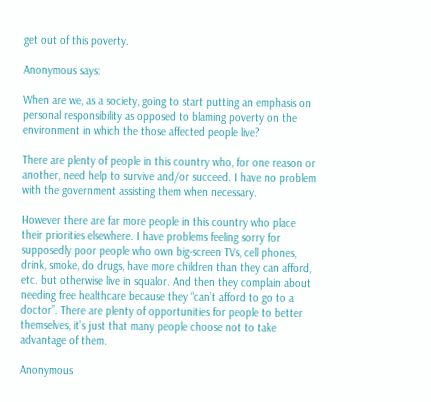get out of this poverty.

Anonymous says:

When are we, as a society, going to start putting an emphasis on personal responsibility as opposed to blaming poverty on the environment in which the those affected people live?

There are plenty of people in this country who, for one reason or another, need help to survive and/or succeed. I have no problem with the government assisting them when necessary.

However there are far more people in this country who place their priorities elsewhere. I have problems feeling sorry for supposedly poor people who own big-screen TVs, cell phones, drink, smoke, do drugs, have more children than they can afford, etc. but otherwise live in squalor. And then they complain about needing free healthcare because they “can’t afford to go to a doctor”. There are plenty of opportunities for people to better themselves, it’s just that many people choose not to take advantage of them.

Anonymous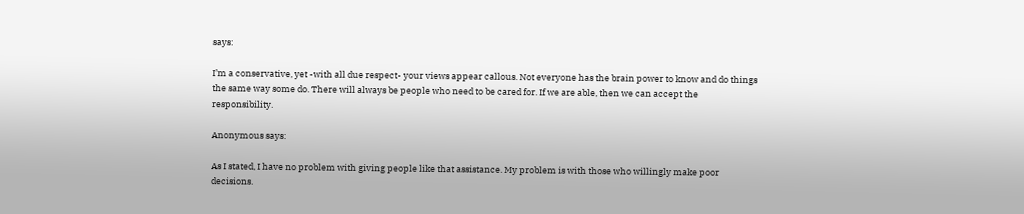says:

I’m a conservative, yet -with all due respect- your views appear callous. Not everyone has the brain power to know and do things the same way some do. There will always be people who need to be cared for. If we are able, then we can accept the responsibility.

Anonymous says:

As I stated, I have no problem with giving people like that assistance. My problem is with those who willingly make poor decisions.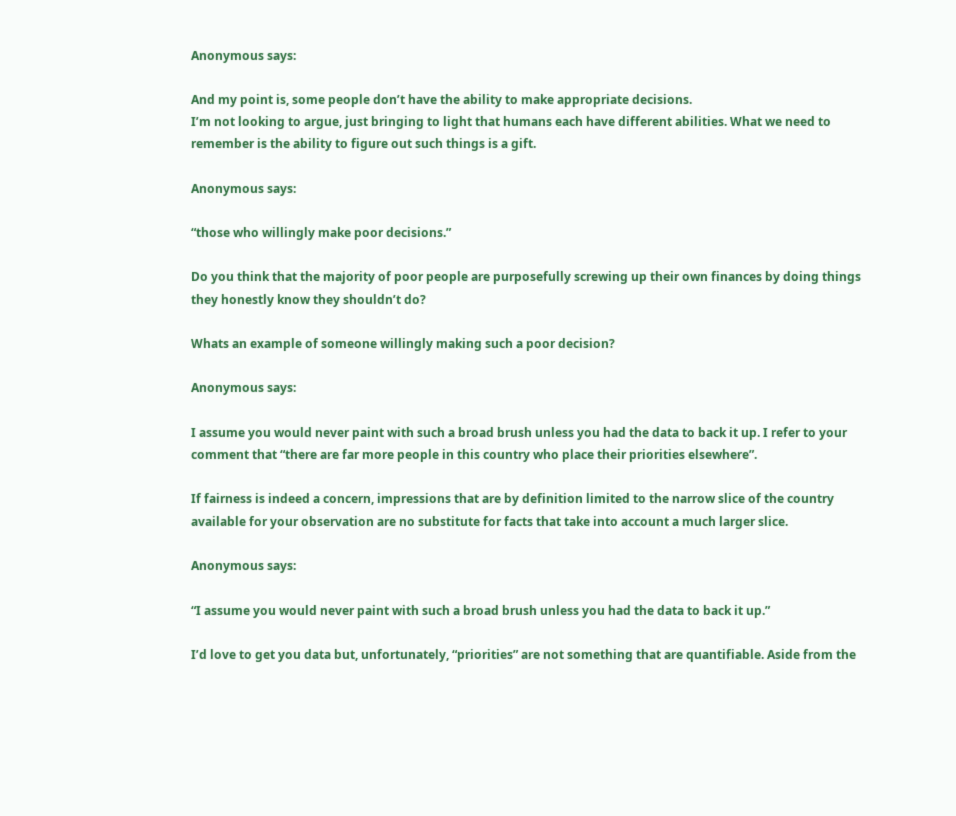Anonymous says:

And my point is, some people don’t have the ability to make appropriate decisions.
I’m not looking to argue, just bringing to light that humans each have different abilities. What we need to remember is the ability to figure out such things is a gift.

Anonymous says:

“those who willingly make poor decisions.”

Do you think that the majority of poor people are purposefully screwing up their own finances by doing things they honestly know they shouldn’t do?

Whats an example of someone willingly making such a poor decision?

Anonymous says:

I assume you would never paint with such a broad brush unless you had the data to back it up. I refer to your comment that “there are far more people in this country who place their priorities elsewhere”.

If fairness is indeed a concern, impressions that are by definition limited to the narrow slice of the country available for your observation are no substitute for facts that take into account a much larger slice.

Anonymous says:

“I assume you would never paint with such a broad brush unless you had the data to back it up.”

I’d love to get you data but, unfortunately, “priorities” are not something that are quantifiable. Aside from the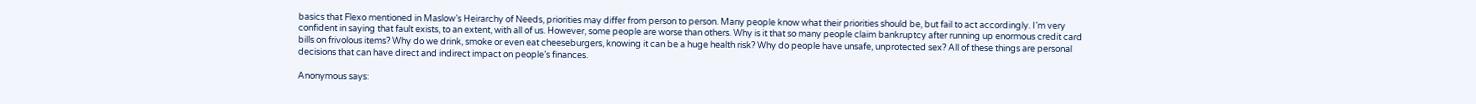basics that Flexo mentioned in Maslow’s Heirarchy of Needs, priorities may differ from person to person. Many people know what their priorities should be, but fail to act accordingly. I’m very confident in saying that fault exists, to an extent, with all of us. However, some people are worse than others. Why is it that so many people claim bankruptcy after running up enormous credit card bills on frivolous items? Why do we drink, smoke or even eat cheeseburgers, knowing it can be a huge health risk? Why do people have unsafe, unprotected sex? All of these things are personal decisions that can have direct and indirect impact on people’s finances.

Anonymous says: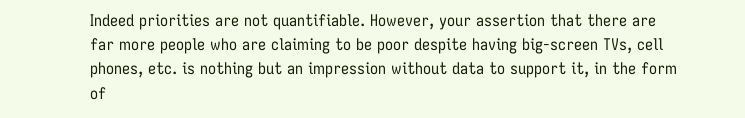Indeed priorities are not quantifiable. However, your assertion that there are far more people who are claiming to be poor despite having big-screen TVs, cell phones, etc. is nothing but an impression without data to support it, in the form of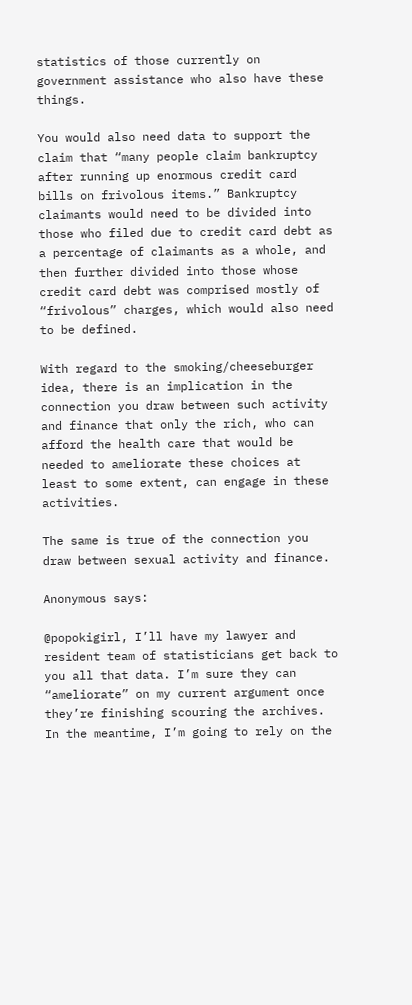statistics of those currently on government assistance who also have these things.

You would also need data to support the claim that “many people claim bankruptcy after running up enormous credit card bills on frivolous items.” Bankruptcy claimants would need to be divided into those who filed due to credit card debt as a percentage of claimants as a whole, and then further divided into those whose credit card debt was comprised mostly of “frivolous” charges, which would also need to be defined.

With regard to the smoking/cheeseburger idea, there is an implication in the connection you draw between such activity and finance that only the rich, who can afford the health care that would be needed to ameliorate these choices at least to some extent, can engage in these activities.

The same is true of the connection you draw between sexual activity and finance.

Anonymous says:

@popokigirl, I’ll have my lawyer and resident team of statisticians get back to you all that data. I’m sure they can “ameliorate” on my current argument once they’re finishing scouring the archives. In the meantime, I’m going to rely on the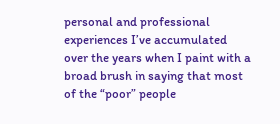personal and professional experiences I’ve accumulated over the years when I paint with a broad brush in saying that most of the “poor” people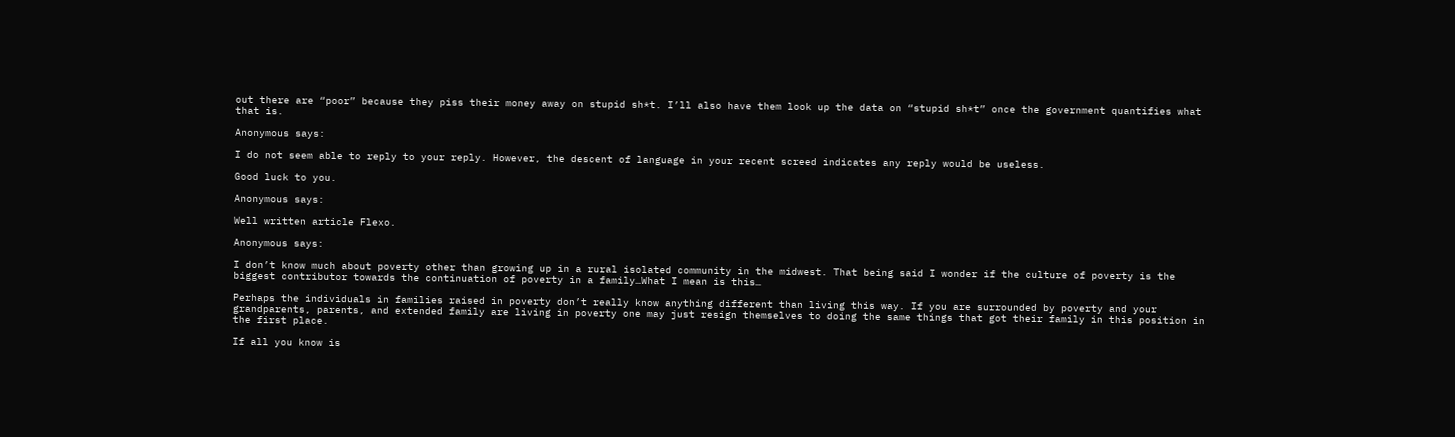out there are “poor” because they piss their money away on stupid sh*t. I’ll also have them look up the data on “stupid sh*t” once the government quantifies what that is.

Anonymous says:

I do not seem able to reply to your reply. However, the descent of language in your recent screed indicates any reply would be useless.

Good luck to you.

Anonymous says:

Well written article Flexo.

Anonymous says:

I don’t know much about poverty other than growing up in a rural isolated community in the midwest. That being said I wonder if the culture of poverty is the biggest contributor towards the continuation of poverty in a family…What I mean is this…

Perhaps the individuals in families raised in poverty don’t really know anything different than living this way. If you are surrounded by poverty and your grandparents, parents, and extended family are living in poverty one may just resign themselves to doing the same things that got their family in this position in the first place.

If all you know is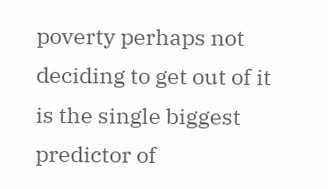poverty perhaps not deciding to get out of it is the single biggest predictor of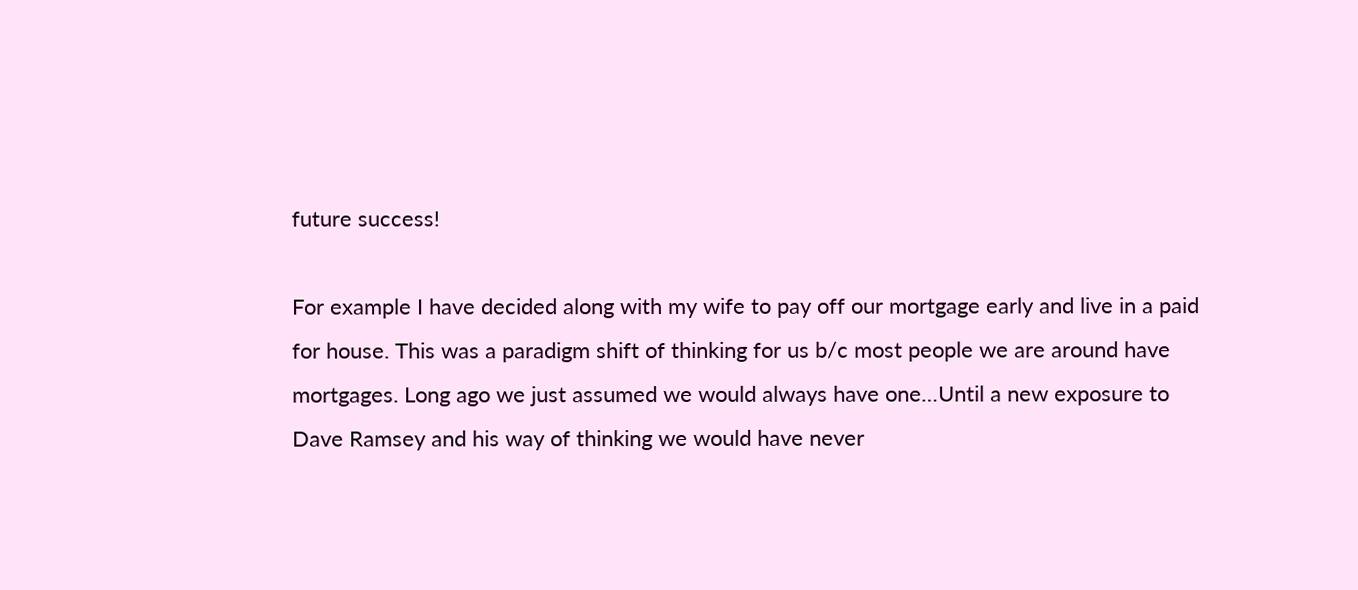future success!

For example I have decided along with my wife to pay off our mortgage early and live in a paid for house. This was a paradigm shift of thinking for us b/c most people we are around have mortgages. Long ago we just assumed we would always have one…Until a new exposure to Dave Ramsey and his way of thinking we would have never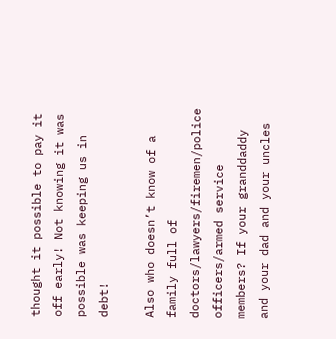thought it possible to pay it off early! Not knowing it was possible was keeping us in debt!

Also who doesn’t know of a family full of doctors/lawyers/firemen/police officers/armed service members? If your granddaddy and your dad and your uncles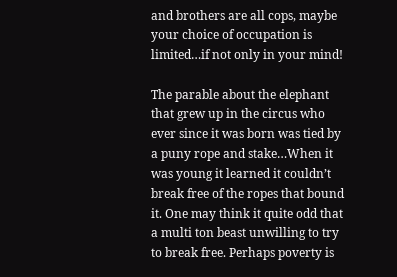and brothers are all cops, maybe your choice of occupation is limited…if not only in your mind!

The parable about the elephant that grew up in the circus who ever since it was born was tied by a puny rope and stake…When it was young it learned it couldn’t break free of the ropes that bound it. One may think it quite odd that a multi ton beast unwilling to try to break free. Perhaps poverty is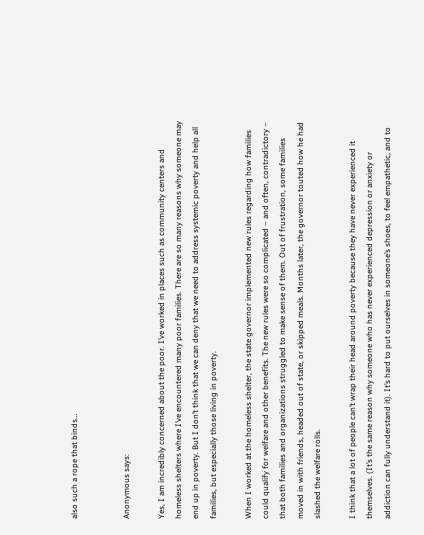also such a rope that binds…


Anonymous says:

Yes, I am incredibly concerned about the poor. I’ve worked in places such as community centers and homeless shelters where I’ve encountered many poor families. There are so many reasons why someone may end up in poverty. But I don’t think that we can deny that we need to address systemic poverty and help all families, but especially those living in poverty.

When I worked at the homeless shelter, the state governor implemented new rules regarding how families could qualify for welfare and other benefits. The new rules were so complicated – and often, contradictory – that both families and organizations struggled to make sense of them. Out of frustration, some families moved in with friends, headed out of state, or skipped meals. Months later, the governor touted how he had slashed the welfare rolls.

I think that a lot of people can’t wrap their head around poverty because they have never experienced it themselves. (It’s the same reason why someone who has never experienced depression or anxiety or addiction can fully understand it). It’s hard to put ourselves in someone’s shoes, to feel empathetic, and to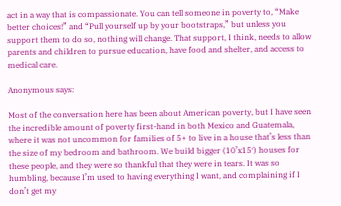act in a way that is compassionate. You can tell someone in poverty to, “Make better choices!” and “Pull yourself up by your bootstraps,” but unless you support them to do so, nothing will change. That support, I think, needs to allow parents and children to pursue education, have food and shelter, and access to medical care.

Anonymous says:

Most of the conversation here has been about American poverty, but I have seen the incredible amount of poverty first-hand in both Mexico and Guatemala, where it was not uncommon for families of 5+ to live in a house that’s less than the size of my bedroom and bathroom. We build bigger (10’x15′) houses for these people, and they were so thankful that they were in tears. It was so humbling, because I’m used to having everything I want, and complaining if I don’t get my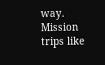way. Mission trips like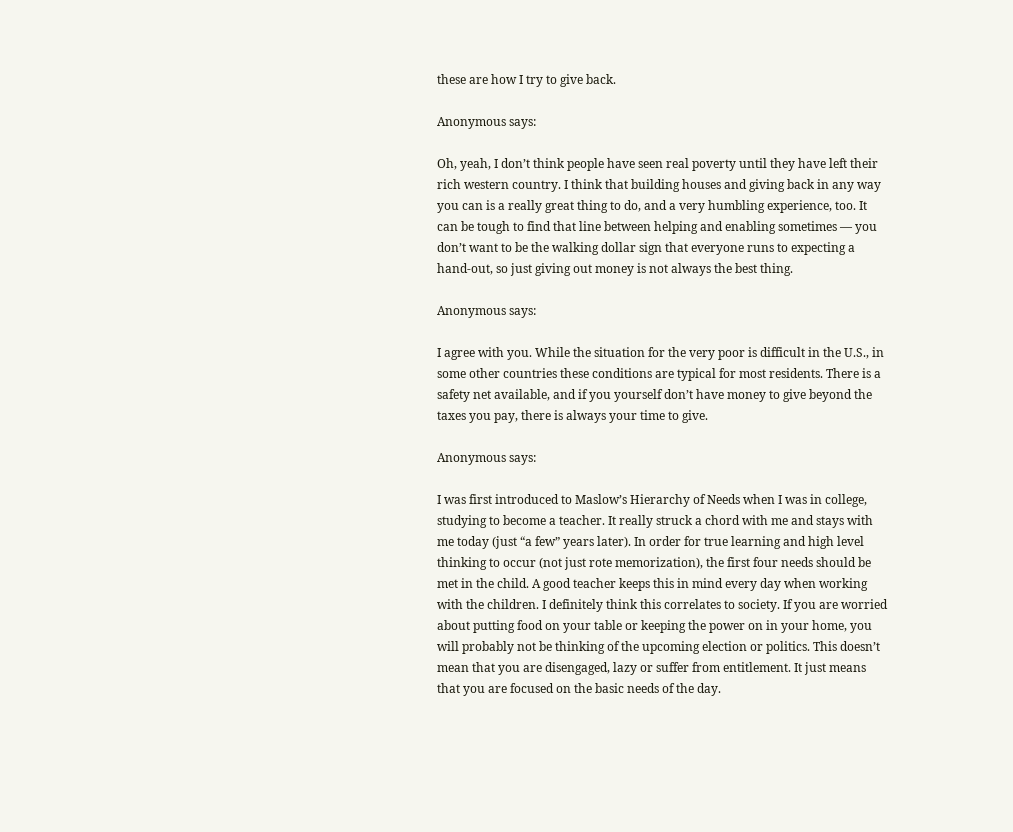these are how I try to give back.

Anonymous says:

Oh, yeah, I don’t think people have seen real poverty until they have left their rich western country. I think that building houses and giving back in any way you can is a really great thing to do, and a very humbling experience, too. It can be tough to find that line between helping and enabling sometimes — you don’t want to be the walking dollar sign that everyone runs to expecting a hand-out, so just giving out money is not always the best thing.

Anonymous says:

I agree with you. While the situation for the very poor is difficult in the U.S., in some other countries these conditions are typical for most residents. There is a safety net available, and if you yourself don’t have money to give beyond the taxes you pay, there is always your time to give.

Anonymous says:

I was first introduced to Maslow’s Hierarchy of Needs when I was in college, studying to become a teacher. It really struck a chord with me and stays with me today (just “a few” years later). In order for true learning and high level thinking to occur (not just rote memorization), the first four needs should be met in the child. A good teacher keeps this in mind every day when working with the children. I definitely think this correlates to society. If you are worried about putting food on your table or keeping the power on in your home, you will probably not be thinking of the upcoming election or politics. This doesn’t mean that you are disengaged, lazy or suffer from entitlement. It just means that you are focused on the basic needs of the day.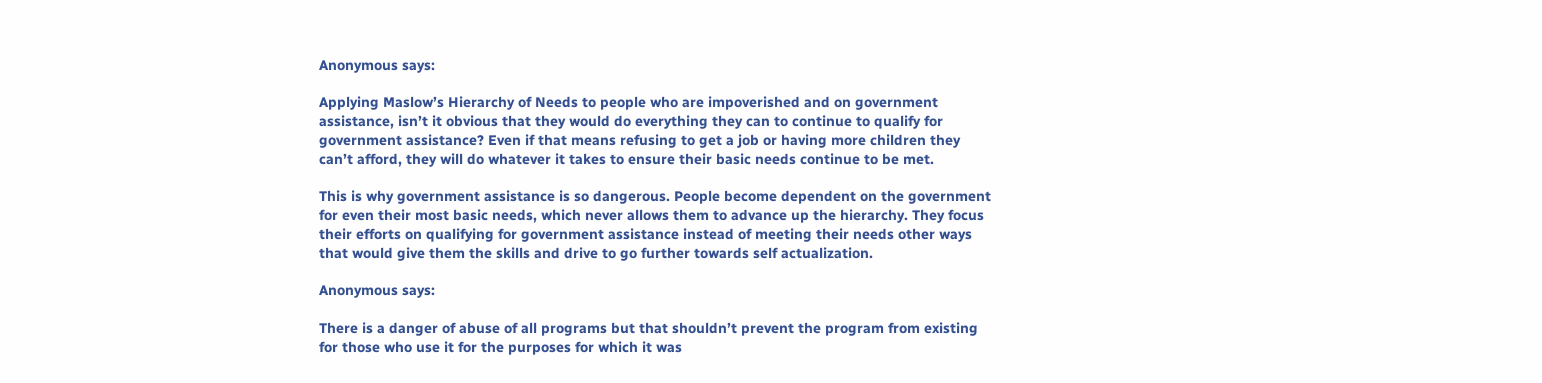Anonymous says:

Applying Maslow’s Hierarchy of Needs to people who are impoverished and on government assistance, isn’t it obvious that they would do everything they can to continue to qualify for government assistance? Even if that means refusing to get a job or having more children they can’t afford, they will do whatever it takes to ensure their basic needs continue to be met.

This is why government assistance is so dangerous. People become dependent on the government for even their most basic needs, which never allows them to advance up the hierarchy. They focus their efforts on qualifying for government assistance instead of meeting their needs other ways that would give them the skills and drive to go further towards self actualization.

Anonymous says:

There is a danger of abuse of all programs but that shouldn’t prevent the program from existing for those who use it for the purposes for which it was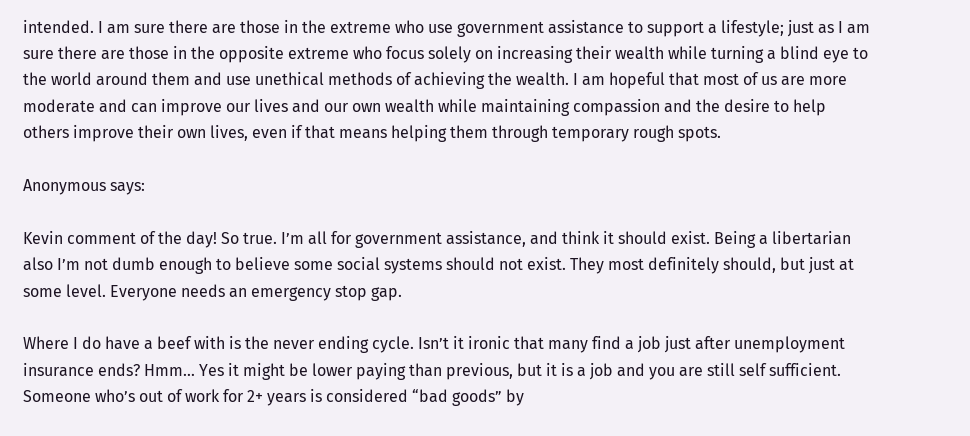intended. I am sure there are those in the extreme who use government assistance to support a lifestyle; just as I am sure there are those in the opposite extreme who focus solely on increasing their wealth while turning a blind eye to the world around them and use unethical methods of achieving the wealth. I am hopeful that most of us are more moderate and can improve our lives and our own wealth while maintaining compassion and the desire to help others improve their own lives, even if that means helping them through temporary rough spots.

Anonymous says:

Kevin comment of the day! So true. I’m all for government assistance, and think it should exist. Being a libertarian also I’m not dumb enough to believe some social systems should not exist. They most definitely should, but just at some level. Everyone needs an emergency stop gap.

Where I do have a beef with is the never ending cycle. Isn’t it ironic that many find a job just after unemployment insurance ends? Hmm… Yes it might be lower paying than previous, but it is a job and you are still self sufficient. Someone who’s out of work for 2+ years is considered “bad goods” by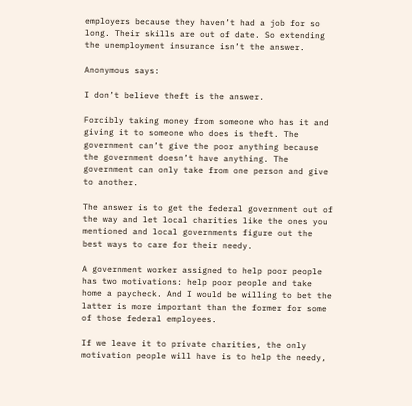employers because they haven’t had a job for so long. Their skills are out of date. So extending the unemployment insurance isn’t the answer.

Anonymous says:

I don’t believe theft is the answer.

Forcibly taking money from someone who has it and giving it to someone who does is theft. The government can’t give the poor anything because the government doesn’t have anything. The government can only take from one person and give to another.

The answer is to get the federal government out of the way and let local charities like the ones you mentioned and local governments figure out the best ways to care for their needy.

A government worker assigned to help poor people has two motivations: help poor people and take home a paycheck. And I would be willing to bet the latter is more important than the former for some of those federal employees.

If we leave it to private charities, the only motivation people will have is to help the needy,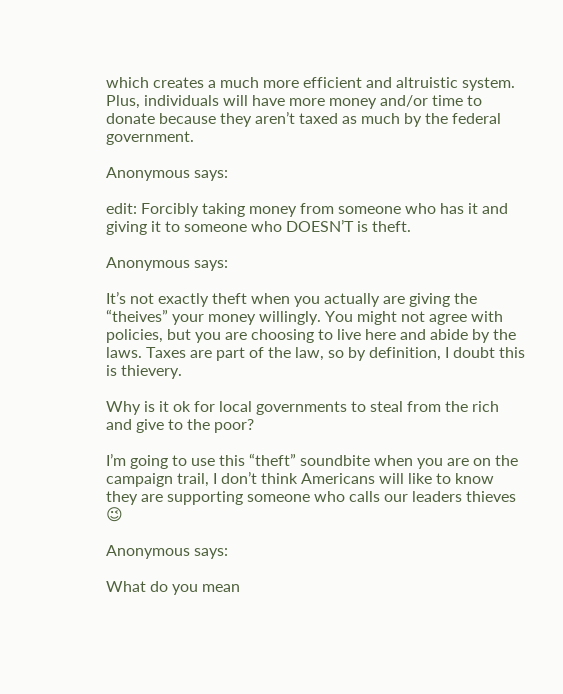which creates a much more efficient and altruistic system. Plus, individuals will have more money and/or time to donate because they aren’t taxed as much by the federal government.

Anonymous says:

edit: Forcibly taking money from someone who has it and giving it to someone who DOESN’T is theft.

Anonymous says:

It’s not exactly theft when you actually are giving the “theives” your money willingly. You might not agree with policies, but you are choosing to live here and abide by the laws. Taxes are part of the law, so by definition, I doubt this is thievery.

Why is it ok for local governments to steal from the rich and give to the poor?

I’m going to use this “theft” soundbite when you are on the campaign trail, I don’t think Americans will like to know they are supporting someone who calls our leaders thieves 😉

Anonymous says:

What do you mean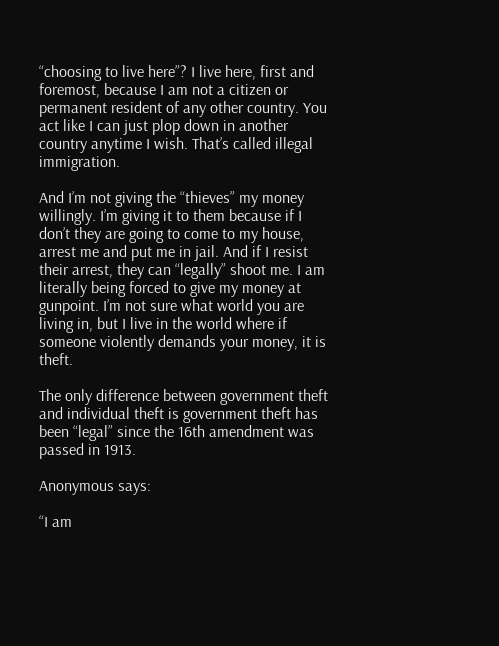“choosing to live here”? I live here, first and foremost, because I am not a citizen or permanent resident of any other country. You act like I can just plop down in another country anytime I wish. That’s called illegal immigration.

And I’m not giving the “thieves” my money willingly. I’m giving it to them because if I don’t they are going to come to my house, arrest me and put me in jail. And if I resist their arrest, they can “legally” shoot me. I am literally being forced to give my money at gunpoint. I’m not sure what world you are living in, but I live in the world where if someone violently demands your money, it is theft.

The only difference between government theft and individual theft is government theft has been “legal” since the 16th amendment was passed in 1913.

Anonymous says:

“I am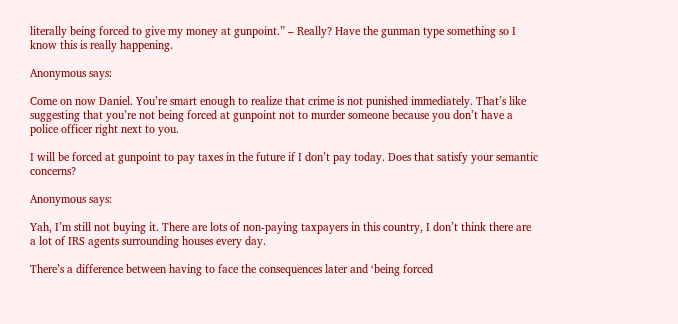literally being forced to give my money at gunpoint.” – Really? Have the gunman type something so I know this is really happening.

Anonymous says:

Come on now Daniel. You’re smart enough to realize that crime is not punished immediately. That’s like suggesting that you’re not being forced at gunpoint not to murder someone because you don’t have a police officer right next to you.

I will be forced at gunpoint to pay taxes in the future if I don’t pay today. Does that satisfy your semantic concerns?

Anonymous says:

Yah, I’m still not buying it. There are lots of non-paying taxpayers in this country, I don’t think there are a lot of IRS agents surrounding houses every day.

There’s a difference between having to face the consequences later and ‘being forced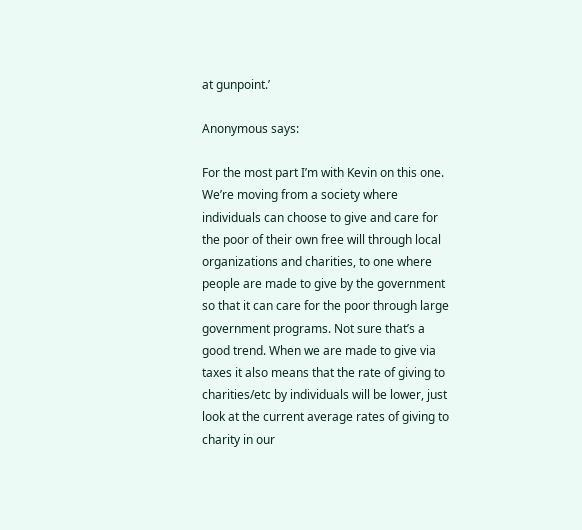at gunpoint.’

Anonymous says:

For the most part I’m with Kevin on this one. We’re moving from a society where individuals can choose to give and care for the poor of their own free will through local organizations and charities, to one where people are made to give by the government so that it can care for the poor through large government programs. Not sure that’s a good trend. When we are made to give via taxes it also means that the rate of giving to charities/etc by individuals will be lower, just look at the current average rates of giving to charity in our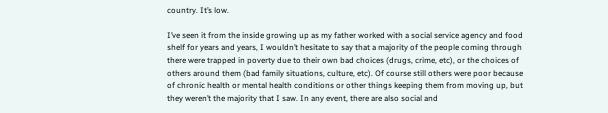country. It’s low.

I’ve seen it from the inside growing up as my father worked with a social service agency and food shelf for years and years, I wouldn’t hesitate to say that a majority of the people coming through there were trapped in poverty due to their own bad choices (drugs, crime, etc), or the choices of others around them (bad family situations, culture, etc). Of course still others were poor because of chronic health or mental health conditions or other things keeping them from moving up, but they weren’t the majority that I saw. In any event, there are also social and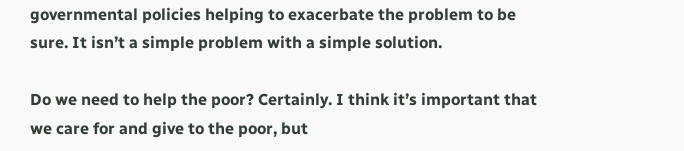governmental policies helping to exacerbate the problem to be sure. It isn’t a simple problem with a simple solution.

Do we need to help the poor? Certainly. I think it’s important that we care for and give to the poor, but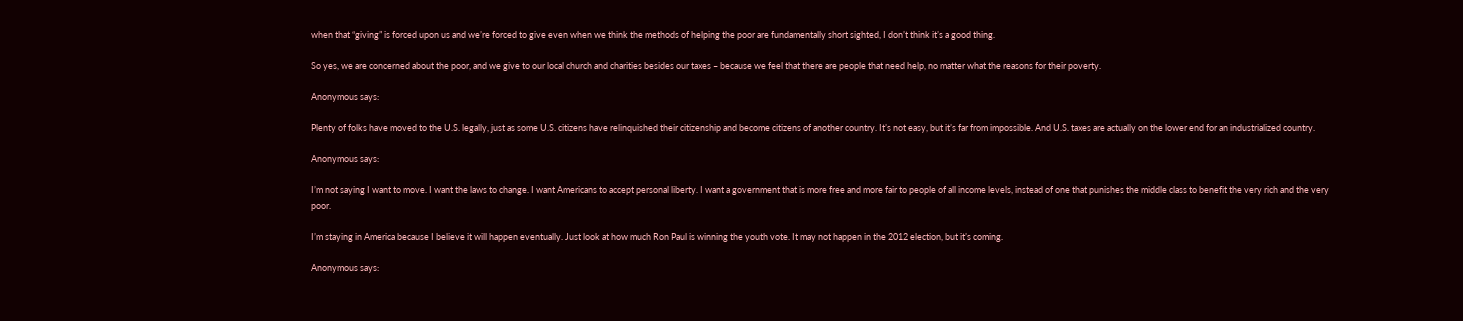when that “giving” is forced upon us and we’re forced to give even when we think the methods of helping the poor are fundamentally short sighted, I don’t think it’s a good thing.

So yes, we are concerned about the poor, and we give to our local church and charities besides our taxes – because we feel that there are people that need help, no matter what the reasons for their poverty.

Anonymous says:

Plenty of folks have moved to the U.S. legally, just as some U.S. citizens have relinquished their citizenship and become citizens of another country. It’s not easy, but it’s far from impossible. And U.S. taxes are actually on the lower end for an industrialized country.

Anonymous says:

I’m not saying I want to move. I want the laws to change. I want Americans to accept personal liberty. I want a government that is more free and more fair to people of all income levels, instead of one that punishes the middle class to benefit the very rich and the very poor.

I’m staying in America because I believe it will happen eventually. Just look at how much Ron Paul is winning the youth vote. It may not happen in the 2012 election, but it’s coming.

Anonymous says: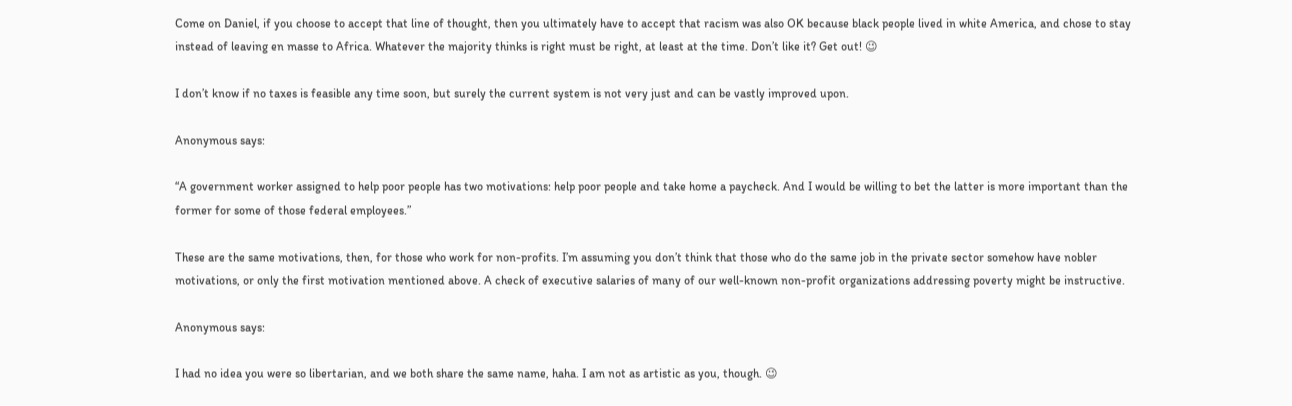Come on Daniel, if you choose to accept that line of thought, then you ultimately have to accept that racism was also OK because black people lived in white America, and chose to stay instead of leaving en masse to Africa. Whatever the majority thinks is right must be right, at least at the time. Don’t like it? Get out! 😉

I don’t know if no taxes is feasible any time soon, but surely the current system is not very just and can be vastly improved upon.

Anonymous says:

“A government worker assigned to help poor people has two motivations: help poor people and take home a paycheck. And I would be willing to bet the latter is more important than the former for some of those federal employees.”

These are the same motivations, then, for those who work for non-profits. I’m assuming you don’t think that those who do the same job in the private sector somehow have nobler motivations, or only the first motivation mentioned above. A check of executive salaries of many of our well-known non-profit organizations addressing poverty might be instructive.

Anonymous says:

I had no idea you were so libertarian, and we both share the same name, haha. I am not as artistic as you, though. 😉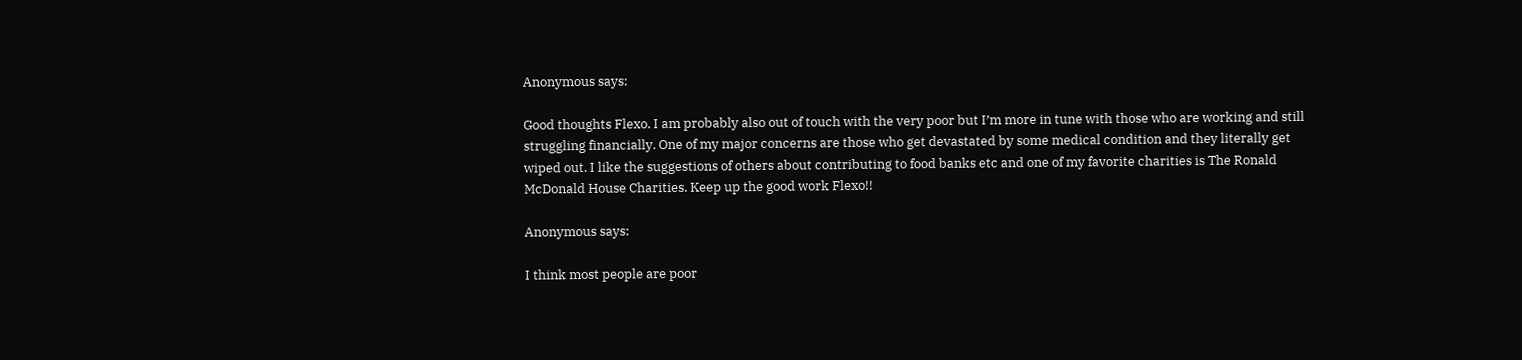Anonymous says:

Good thoughts Flexo. I am probably also out of touch with the very poor but I’m more in tune with those who are working and still struggling financially. One of my major concerns are those who get devastated by some medical condition and they literally get wiped out. I like the suggestions of others about contributing to food banks etc and one of my favorite charities is The Ronald McDonald House Charities. Keep up the good work Flexo!!

Anonymous says:

I think most people are poor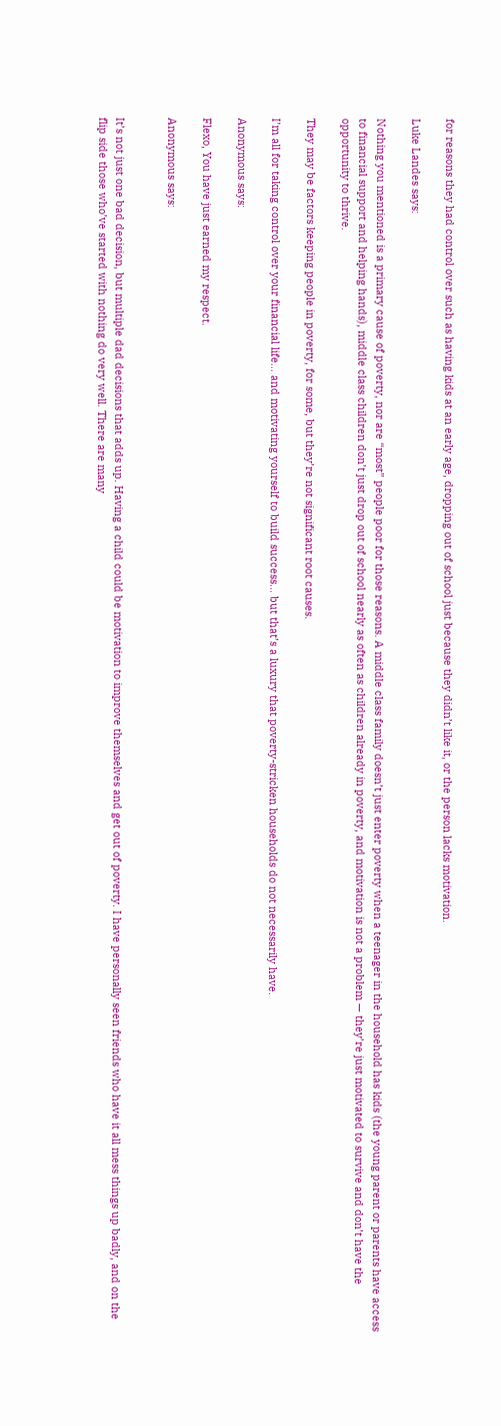for reasons they had control over such as having kids at an early age, dropping out of school just because they didn’t like it, or the person lacks motivation.

Luke Landes says:

Nothing you mentioned is a primary cause of poverty, nor are “most” people poor for those reasons. A middle class family doesn’t just enter poverty when a teenager in the household has kids (the young parent or parents have access to financial support and helping hands), middle class children don’t just drop out of school nearly as often as children already in poverty, and motivation is not a problem — they’re just motivated to survive and don’t have the opportunity to thrive.

They may be factors keeping people in poverty, for some, but they’re not significant root causes.

I’m all for taking control over your financial life… and motivating yourself to build success… but that’s a luxury that poverty-stricken households do not necessarily have.

Anonymous says:

Flexo, You have just earned my respect.

Anonymous says:


It’s not just one bad decision, but multiple dad decisions that adds up. Having a child could be motivation to improve themselves and get out of poverty. I have personally seen friends who have it all mess things up badly, and on the flip side those who’ve started with nothing do very well. There are many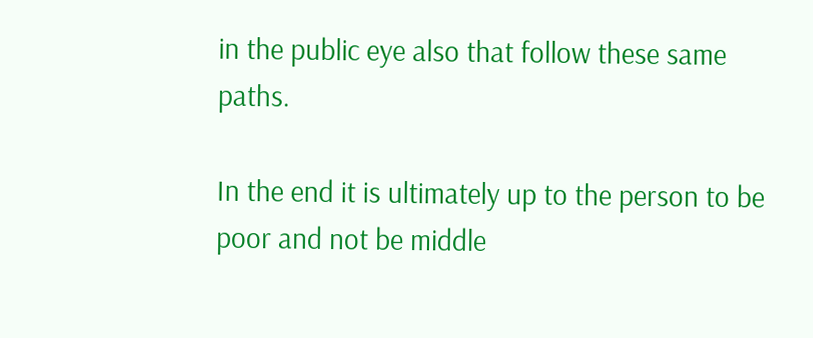in the public eye also that follow these same paths.

In the end it is ultimately up to the person to be poor and not be middle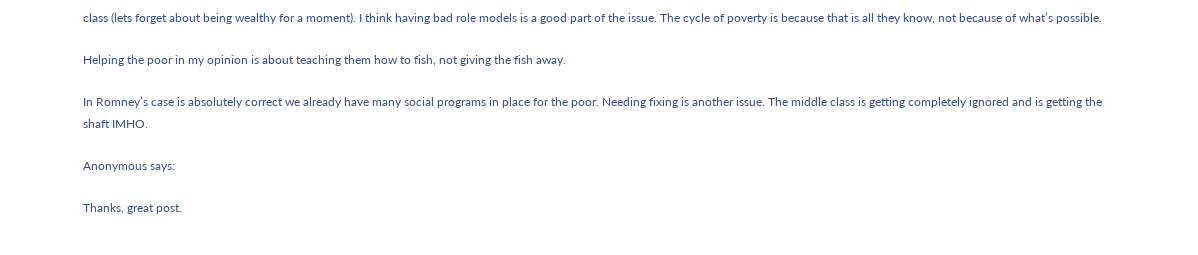class (lets forget about being wealthy for a moment). I think having bad role models is a good part of the issue. The cycle of poverty is because that is all they know, not because of what’s possible.

Helping the poor in my opinion is about teaching them how to fish, not giving the fish away.

In Romney’s case is absolutely correct we already have many social programs in place for the poor. Needing fixing is another issue. The middle class is getting completely ignored and is getting the shaft IMHO.

Anonymous says:

Thanks, great post.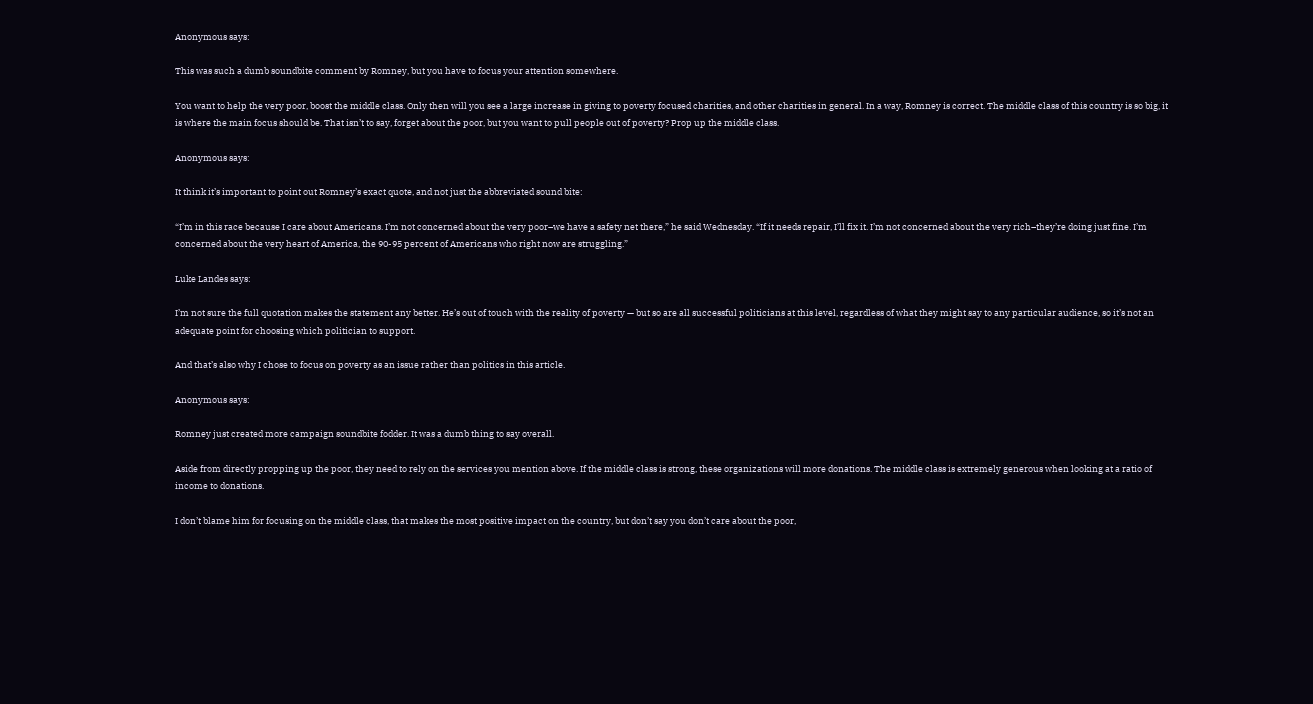Anonymous says:

This was such a dumb soundbite comment by Romney, but you have to focus your attention somewhere.

You want to help the very poor, boost the middle class. Only then will you see a large increase in giving to poverty focused charities, and other charities in general. In a way, Romney is correct. The middle class of this country is so big, it is where the main focus should be. That isn’t to say, forget about the poor, but you want to pull people out of poverty? Prop up the middle class.

Anonymous says:

It think it’s important to point out Romney’s exact quote, and not just the abbreviated sound bite:

“I’m in this race because I care about Americans. I’m not concerned about the very poor–we have a safety net there,” he said Wednesday. “If it needs repair, I’ll fix it. I’m not concerned about the very rich–they’re doing just fine. I’m concerned about the very heart of America, the 90-95 percent of Americans who right now are struggling.”

Luke Landes says:

I’m not sure the full quotation makes the statement any better. He’s out of touch with the reality of poverty — but so are all successful politicians at this level, regardless of what they might say to any particular audience, so it’s not an adequate point for choosing which politician to support.

And that’s also why I chose to focus on poverty as an issue rather than politics in this article.

Anonymous says:

Romney just created more campaign soundbite fodder. It was a dumb thing to say overall.

Aside from directly propping up the poor, they need to rely on the services you mention above. If the middle class is strong, these organizations will more donations. The middle class is extremely generous when looking at a ratio of income to donations.

I don’t blame him for focusing on the middle class, that makes the most positive impact on the country, but don’t say you don’t care about the poor,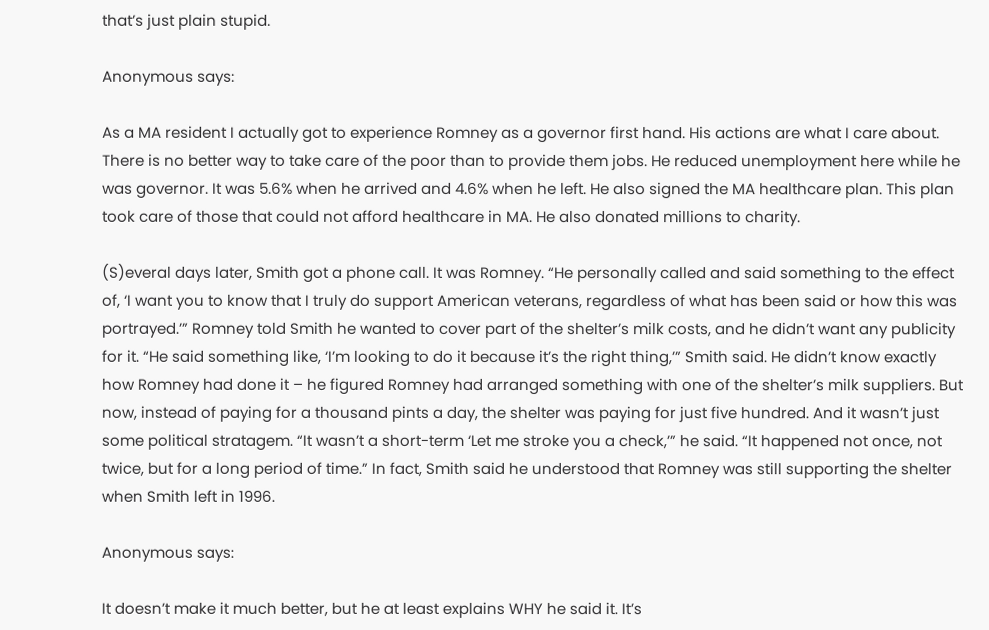that’s just plain stupid.

Anonymous says:

As a MA resident I actually got to experience Romney as a governor first hand. His actions are what I care about. There is no better way to take care of the poor than to provide them jobs. He reduced unemployment here while he was governor. It was 5.6% when he arrived and 4.6% when he left. He also signed the MA healthcare plan. This plan took care of those that could not afford healthcare in MA. He also donated millions to charity.

(S)everal days later, Smith got a phone call. It was Romney. “He personally called and said something to the effect of, ‘I want you to know that I truly do support American veterans, regardless of what has been said or how this was portrayed.’” Romney told Smith he wanted to cover part of the shelter’s milk costs, and he didn’t want any publicity for it. “He said something like, ‘I’m looking to do it because it’s the right thing,’” Smith said. He didn’t know exactly how Romney had done it – he figured Romney had arranged something with one of the shelter’s milk suppliers. But now, instead of paying for a thousand pints a day, the shelter was paying for just five hundred. And it wasn’t just some political stratagem. “It wasn’t a short-term ‘Let me stroke you a check,’” he said. “It happened not once, not twice, but for a long period of time.” In fact, Smith said he understood that Romney was still supporting the shelter when Smith left in 1996.

Anonymous says:

It doesn’t make it much better, but he at least explains WHY he said it. It’s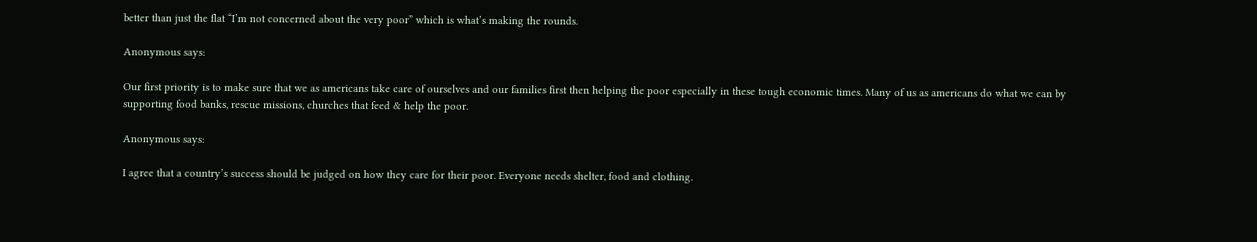better than just the flat “I’m not concerned about the very poor” which is what’s making the rounds.

Anonymous says:

Our first priority is to make sure that we as americans take care of ourselves and our families first then helping the poor especially in these tough economic times. Many of us as americans do what we can by supporting food banks, rescue missions, churches that feed & help the poor.

Anonymous says:

I agree that a country’s success should be judged on how they care for their poor. Everyone needs shelter, food and clothing.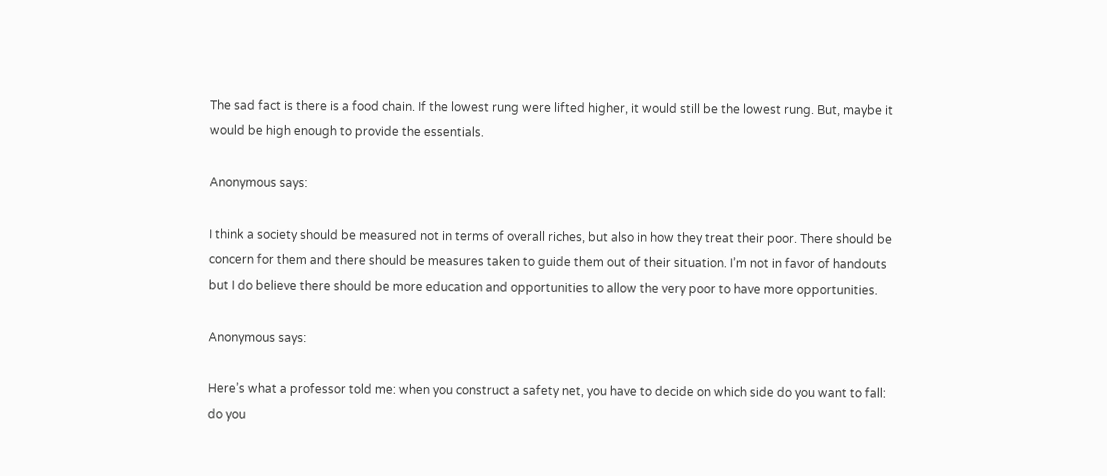The sad fact is there is a food chain. If the lowest rung were lifted higher, it would still be the lowest rung. But, maybe it would be high enough to provide the essentials.

Anonymous says:

I think a society should be measured not in terms of overall riches, but also in how they treat their poor. There should be concern for them and there should be measures taken to guide them out of their situation. I’m not in favor of handouts but I do believe there should be more education and opportunities to allow the very poor to have more opportunities.

Anonymous says:

Here’s what a professor told me: when you construct a safety net, you have to decide on which side do you want to fall: do you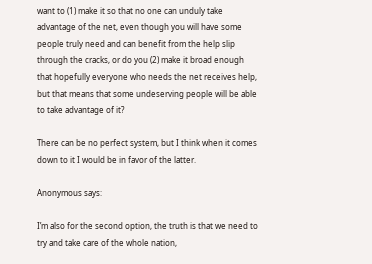want to (1) make it so that no one can unduly take advantage of the net, even though you will have some people truly need and can benefit from the help slip through the cracks, or do you (2) make it broad enough that hopefully everyone who needs the net receives help, but that means that some undeserving people will be able to take advantage of it?

There can be no perfect system, but I think when it comes down to it I would be in favor of the latter.

Anonymous says:

I’m also for the second option, the truth is that we need to try and take care of the whole nation,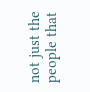not just the people that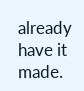already have it made.